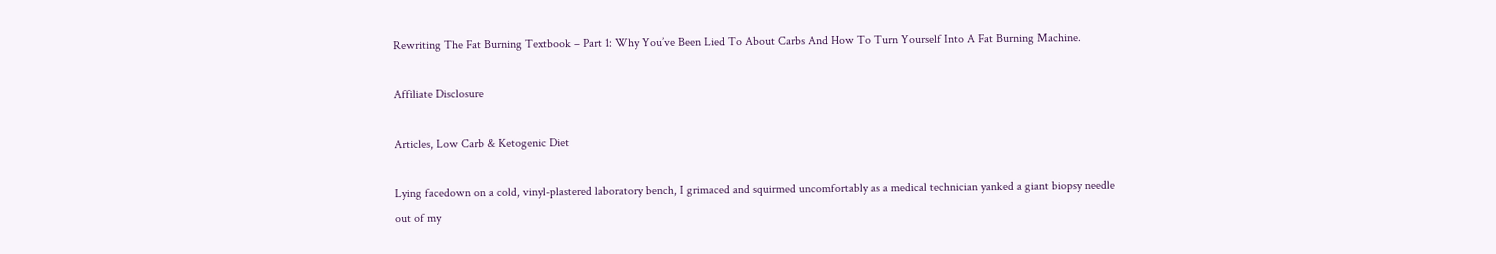Rewriting The Fat Burning Textbook – Part 1: Why You’ve Been Lied To About Carbs And How To Turn Yourself Into A Fat Burning Machine.

Affiliate Disclosure

Articles, Low Carb & Ketogenic Diet

Lying facedown on a cold, vinyl-plastered laboratory bench, I grimaced and squirmed uncomfortably as a medical technician yanked a giant biopsy needle out of my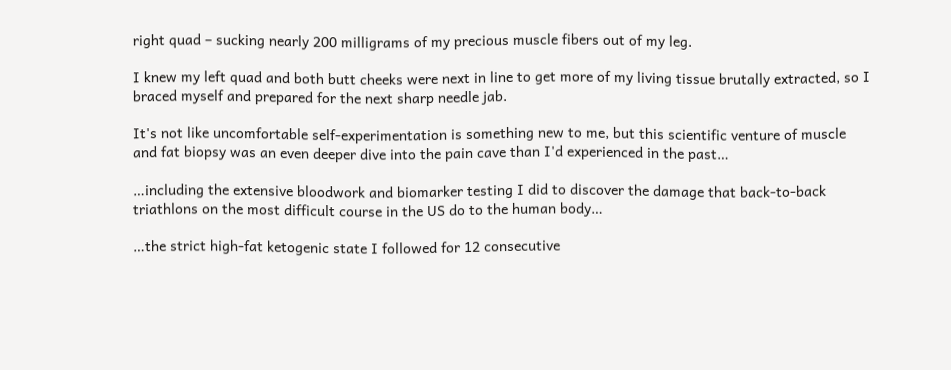right quad – sucking nearly 200 milligrams of my precious muscle fibers out of my leg.

I knew my left quad and both butt cheeks were next in line to get more of my living tissue brutally extracted, so I braced myself and prepared for the next sharp needle jab.

It's not like uncomfortable self-experimentation is something new to me, but this scientific venture of muscle and fat biopsy was an even deeper dive into the pain cave than I'd experienced in the past…

…including the extensive bloodwork and biomarker testing I did to discover the damage that back-to-back triathlons on the most difficult course in the US do to the human body…

…the strict high-fat ketogenic state I followed for 12 consecutive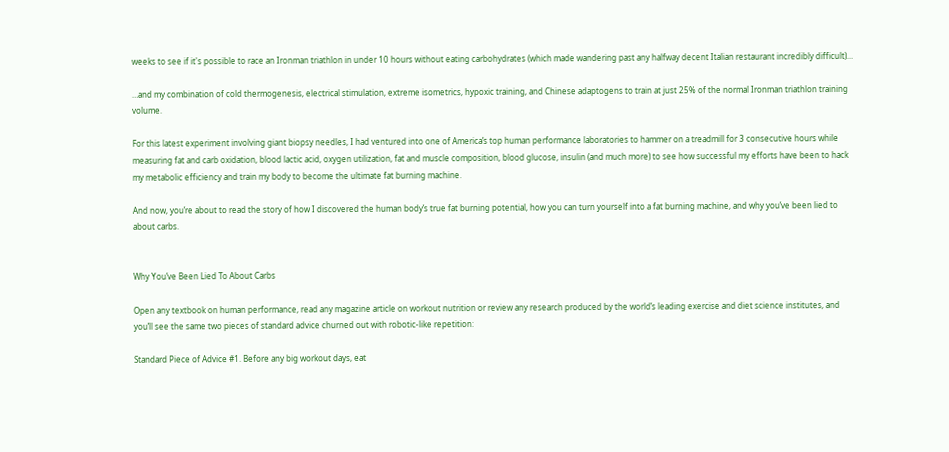weeks to see if it's possible to race an Ironman triathlon in under 10 hours without eating carbohydrates (which made wandering past any halfway decent Italian restaurant incredibly difficult)…

…and my combination of cold thermogenesis, electrical stimulation, extreme isometrics, hypoxic training, and Chinese adaptogens to train at just 25% of the normal Ironman triathlon training volume.

For this latest experiment involving giant biopsy needles, I had ventured into one of America’s top human performance laboratories to hammer on a treadmill for 3 consecutive hours while measuring fat and carb oxidation, blood lactic acid, oxygen utilization, fat and muscle composition, blood glucose, insulin (and much more) to see how successful my efforts have been to hack my metabolic efficiency and train my body to become the ultimate fat burning machine.

And now, you’re about to read the story of how I discovered the human body’s true fat burning potential, how you can turn yourself into a fat burning machine, and why you’ve been lied to about carbs.


Why You’ve Been Lied To About Carbs

Open any textbook on human performance, read any magazine article on workout nutrition or review any research produced by the world’s leading exercise and diet science institutes, and you’ll see the same two pieces of standard advice churned out with robotic-like repetition:

Standard Piece of Advice #1. Before any big workout days, eat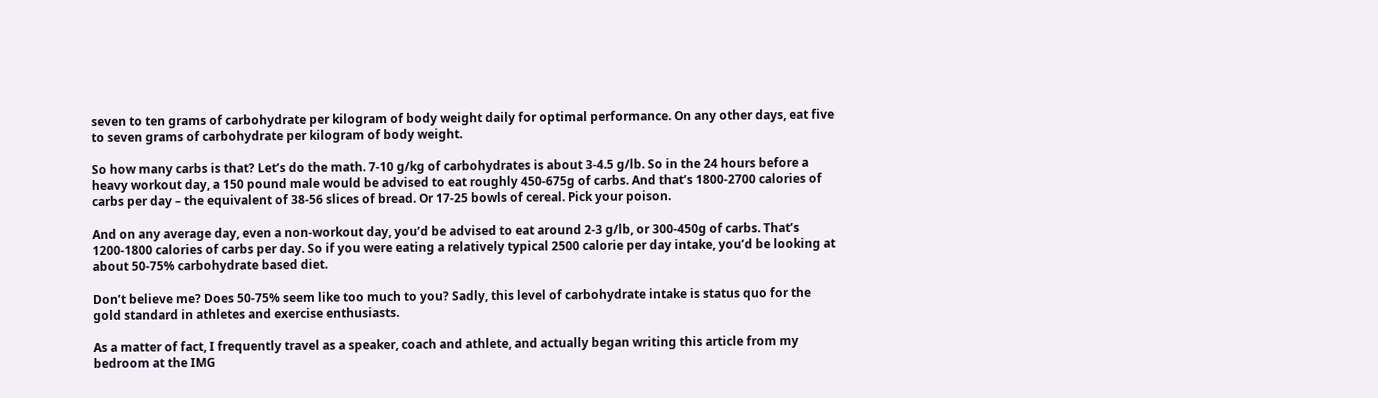seven to ten grams of carbohydrate per kilogram of body weight daily for optimal performance. On any other days, eat five to seven grams of carbohydrate per kilogram of body weight.

So how many carbs is that? Let’s do the math. 7-10 g/kg of carbohydrates is about 3-4.5 g/lb. So in the 24 hours before a heavy workout day, a 150 pound male would be advised to eat roughly 450-675g of carbs. And that’s 1800-2700 calories of carbs per day – the equivalent of 38-56 slices of bread. Or 17-25 bowls of cereal. Pick your poison.

And on any average day, even a non-workout day, you’d be advised to eat around 2-3 g/lb, or 300-450g of carbs. That’s 1200-1800 calories of carbs per day. So if you were eating a relatively typical 2500 calorie per day intake, you’d be looking at about 50-75% carbohydrate based diet.

Don’t believe me? Does 50-75% seem like too much to you? Sadly, this level of carbohydrate intake is status quo for the gold standard in athletes and exercise enthusiasts.

As a matter of fact, I frequently travel as a speaker, coach and athlete, and actually began writing this article from my bedroom at the IMG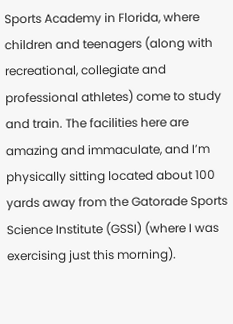Sports Academy in Florida, where children and teenagers (along with recreational, collegiate and professional athletes) come to study and train. The facilities here are amazing and immaculate, and I’m physically sitting located about 100 yards away from the Gatorade Sports Science Institute (GSSI) (where I was exercising just this morning).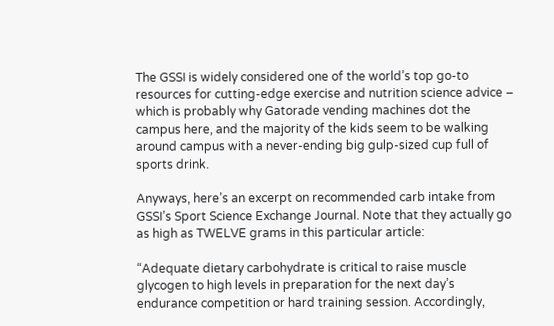The GSSI is widely considered one of the world’s top go-to resources for cutting-edge exercise and nutrition science advice – which is probably why Gatorade vending machines dot the campus here, and the majority of the kids seem to be walking around campus with a never-ending big gulp-sized cup full of sports drink.

Anyways, here’s an excerpt on recommended carb intake from GSSI’s Sport Science Exchange Journal. Note that they actually go as high as TWELVE grams in this particular article:

“Adequate dietary carbohydrate is critical to raise muscle glycogen to high levels in preparation for the next day’s endurance competition or hard training session. Accordingly,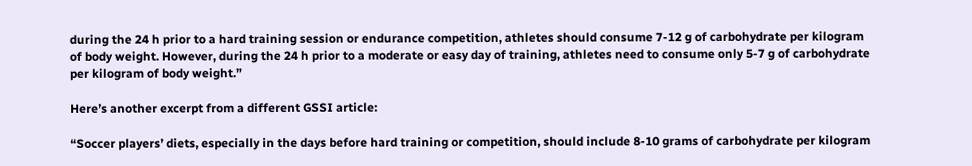during the 24 h prior to a hard training session or endurance competition, athletes should consume 7-12 g of carbohydrate per kilogram of body weight. However, during the 24 h prior to a moderate or easy day of training, athletes need to consume only 5-7 g of carbohydrate per kilogram of body weight.”

Here’s another excerpt from a different GSSI article:

“Soccer players’ diets, especially in the days before hard training or competition, should include 8-10 grams of carbohydrate per kilogram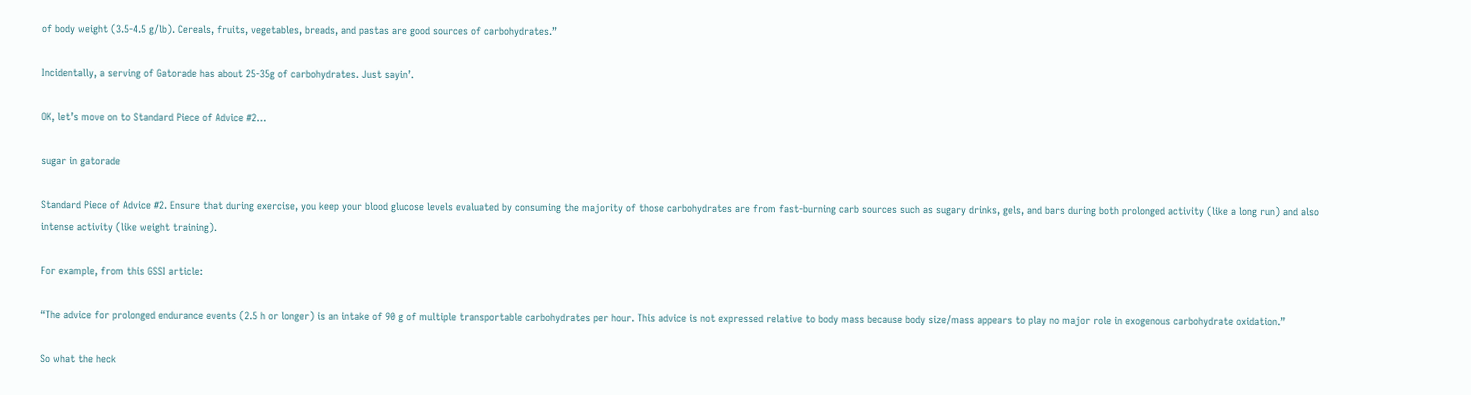of body weight (3.5-4.5 g/lb). Cereals, fruits, vegetables, breads, and pastas are good sources of carbohydrates.”

Incidentally, a serving of Gatorade has about 25-35g of carbohydrates. Just sayin’.

OK, let’s move on to Standard Piece of Advice #2…

sugar in gatorade

Standard Piece of Advice #2. Ensure that during exercise, you keep your blood glucose levels evaluated by consuming the majority of those carbohydrates are from fast-burning carb sources such as sugary drinks, gels, and bars during both prolonged activity (like a long run) and also intense activity (like weight training).

For example, from this GSSI article:

“The advice for prolonged endurance events (2.5 h or longer) is an intake of 90 g of multiple transportable carbohydrates per hour. This advice is not expressed relative to body mass because body size/mass appears to play no major role in exogenous carbohydrate oxidation.”

So what the heck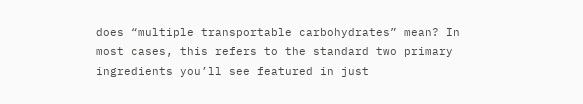does “multiple transportable carbohydrates” mean? In most cases, this refers to the standard two primary ingredients you’ll see featured in just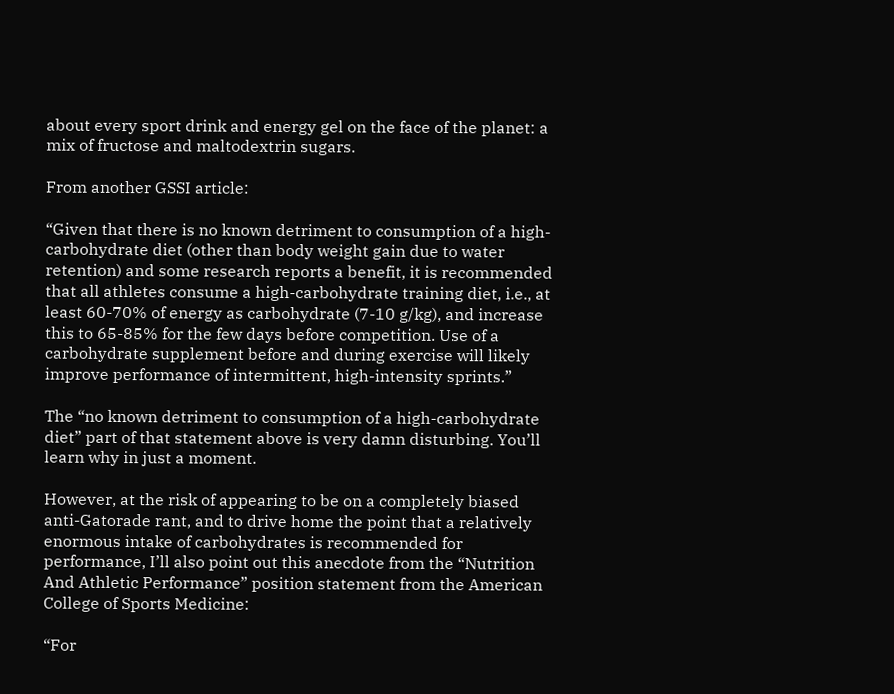about every sport drink and energy gel on the face of the planet: a mix of fructose and maltodextrin sugars.

From another GSSI article:

“Given that there is no known detriment to consumption of a high-carbohydrate diet (other than body weight gain due to water retention) and some research reports a benefit, it is recommended that all athletes consume a high-carbohydrate training diet, i.e., at least 60-70% of energy as carbohydrate (7-10 g/kg), and increase this to 65-85% for the few days before competition. Use of a carbohydrate supplement before and during exercise will likely improve performance of intermittent, high-intensity sprints.”

The “no known detriment to consumption of a high-carbohydrate diet” part of that statement above is very damn disturbing. You’ll learn why in just a moment.

However, at the risk of appearing to be on a completely biased anti-Gatorade rant, and to drive home the point that a relatively enormous intake of carbohydrates is recommended for performance, I’ll also point out this anecdote from the “Nutrition And Athletic Performance” position statement from the American College of Sports Medicine:

“For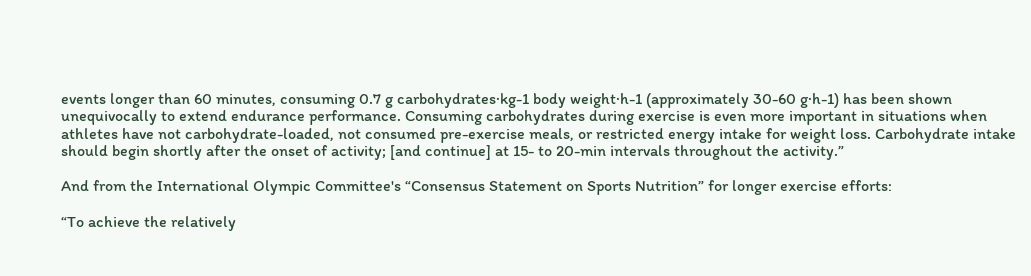events longer than 60 minutes, consuming 0.7 g carbohydrates·kg-1 body weight·h-1 (approximately 30-60 g·h-1) has been shown unequivocally to extend endurance performance. Consuming carbohydrates during exercise is even more important in situations when athletes have not carbohydrate-loaded, not consumed pre-exercise meals, or restricted energy intake for weight loss. Carbohydrate intake should begin shortly after the onset of activity; [and continue] at 15- to 20-min intervals throughout the activity.”

And from the International Olympic Committee's “Consensus Statement on Sports Nutrition” for longer exercise efforts:

“To achieve the relatively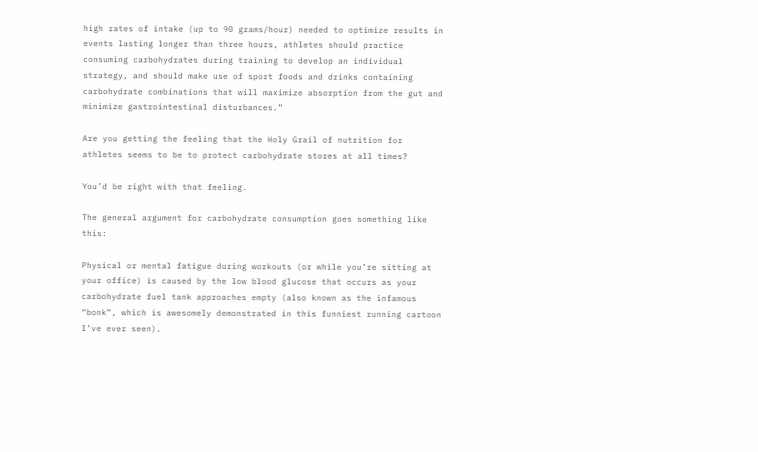high rates of intake (up to 90 grams/hour) needed to optimize results in events lasting longer than three hours, athletes should practice consuming carbohydrates during training to develop an individual strategy, and should make use of sport foods and drinks containing carbohydrate combinations that will maximize absorption from the gut and minimize gastrointestinal disturbances.”

Are you getting the feeling that the Holy Grail of nutrition for athletes seems to be to protect carbohydrate stores at all times?

You’d be right with that feeling.

The general argument for carbohydrate consumption goes something like this:

Physical or mental fatigue during workouts (or while you’re sitting at your office) is caused by the low blood glucose that occurs as your carbohydrate fuel tank approaches empty (also known as the infamous “bonk”, which is awesomely demonstrated in this funniest running cartoon I’ve ever seen).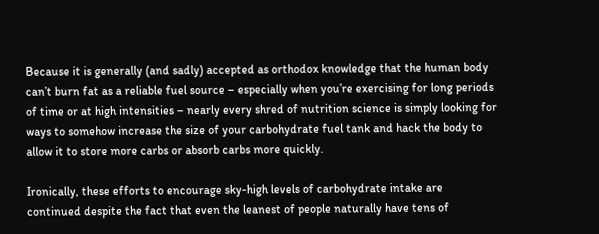Because it is generally (and sadly) accepted as orthodox knowledge that the human body can’t burn fat as a reliable fuel source – especially when you’re exercising for long periods of time or at high intensities – nearly every shred of nutrition science is simply looking for ways to somehow increase the size of your carbohydrate fuel tank and hack the body to allow it to store more carbs or absorb carbs more quickly.

Ironically, these efforts to encourage sky-high levels of carbohydrate intake are continued despite the fact that even the leanest of people naturally have tens of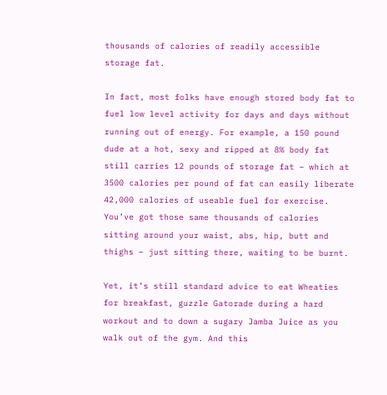thousands of calories of readily accessible storage fat.

In fact, most folks have enough stored body fat to fuel low level activity for days and days without running out of energy. For example, a 150 pound dude at a hot, sexy and ripped at 8% body fat still carries 12 pounds of storage fat – which at 3500 calories per pound of fat can easily liberate 42,000 calories of useable fuel for exercise. You’ve got those same thousands of calories sitting around your waist, abs, hip, butt and thighs – just sitting there, waiting to be burnt.

Yet, it’s still standard advice to eat Wheaties for breakfast, guzzle Gatorade during a hard workout and to down a sugary Jamba Juice as you walk out of the gym. And this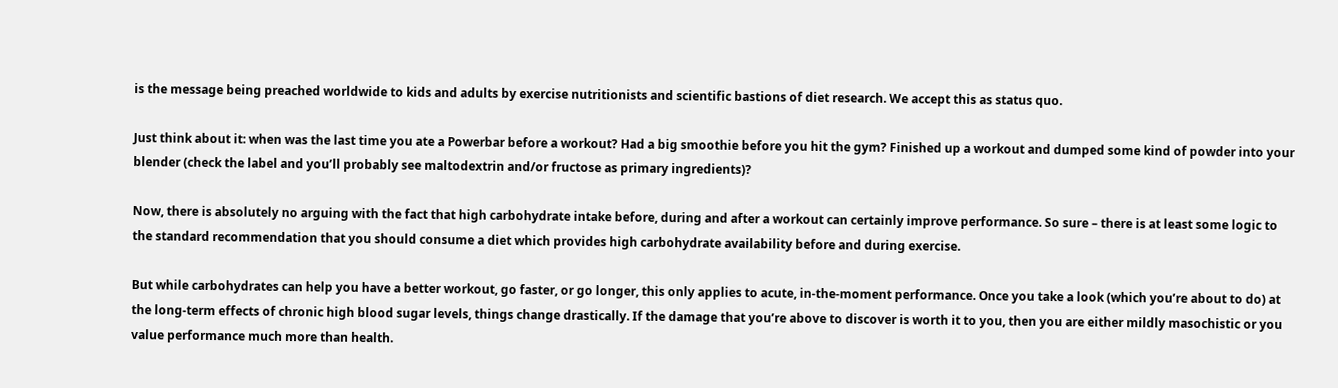is the message being preached worldwide to kids and adults by exercise nutritionists and scientific bastions of diet research. We accept this as status quo.

Just think about it: when was the last time you ate a Powerbar before a workout? Had a big smoothie before you hit the gym? Finished up a workout and dumped some kind of powder into your blender (check the label and you’ll probably see maltodextrin and/or fructose as primary ingredients)?

Now, there is absolutely no arguing with the fact that high carbohydrate intake before, during and after a workout can certainly improve performance. So sure – there is at least some logic to the standard recommendation that you should consume a diet which provides high carbohydrate availability before and during exercise.

But while carbohydrates can help you have a better workout, go faster, or go longer, this only applies to acute, in-the-moment performance. Once you take a look (which you’re about to do) at the long-term effects of chronic high blood sugar levels, things change drastically. If the damage that you’re above to discover is worth it to you, then you are either mildly masochistic or you value performance much more than health.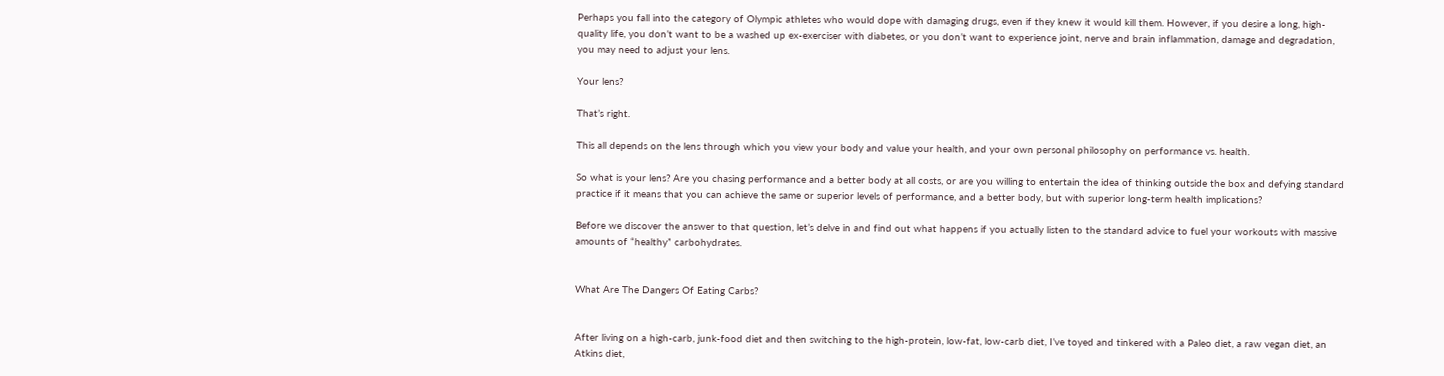Perhaps you fall into the category of Olympic athletes who would dope with damaging drugs, even if they knew it would kill them. However, if you desire a long, high-quality life, you don’t want to be a washed up ex-exerciser with diabetes, or you don’t want to experience joint, nerve and brain inflammation, damage and degradation, you may need to adjust your lens.

Your lens?

That’s right.

This all depends on the lens through which you view your body and value your health, and your own personal philosophy on performance vs. health.

So what is your lens? Are you chasing performance and a better body at all costs, or are you willing to entertain the idea of thinking outside the box and defying standard practice if it means that you can achieve the same or superior levels of performance, and a better body, but with superior long-term health implications?

Before we discover the answer to that question, let’s delve in and find out what happens if you actually listen to the standard advice to fuel your workouts with massive amounts of “healthy” carbohydrates.


What Are The Dangers Of Eating Carbs?


After living on a high-carb, junk-food diet and then switching to the high-protein, low-fat, low-carb diet, I’ve toyed and tinkered with a Paleo diet, a raw vegan diet, an Atkins diet,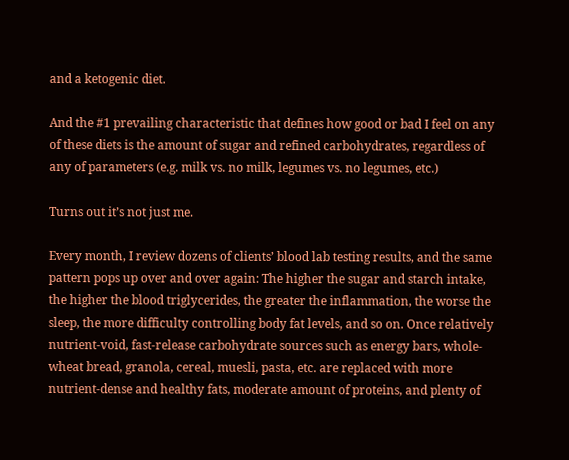and a ketogenic diet.

And the #1 prevailing characteristic that defines how good or bad I feel on any of these diets is the amount of sugar and refined carbohydrates, regardless of any of parameters (e.g. milk vs. no milk, legumes vs. no legumes, etc.)

Turns out it’s not just me.

Every month, I review dozens of clients’ blood lab testing results, and the same pattern pops up over and over again: The higher the sugar and starch intake, the higher the blood triglycerides, the greater the inflammation, the worse the sleep, the more difficulty controlling body fat levels, and so on. Once relatively nutrient-void, fast-release carbohydrate sources such as energy bars, whole-wheat bread, granola, cereal, muesli, pasta, etc. are replaced with more nutrient-dense and healthy fats, moderate amount of proteins, and plenty of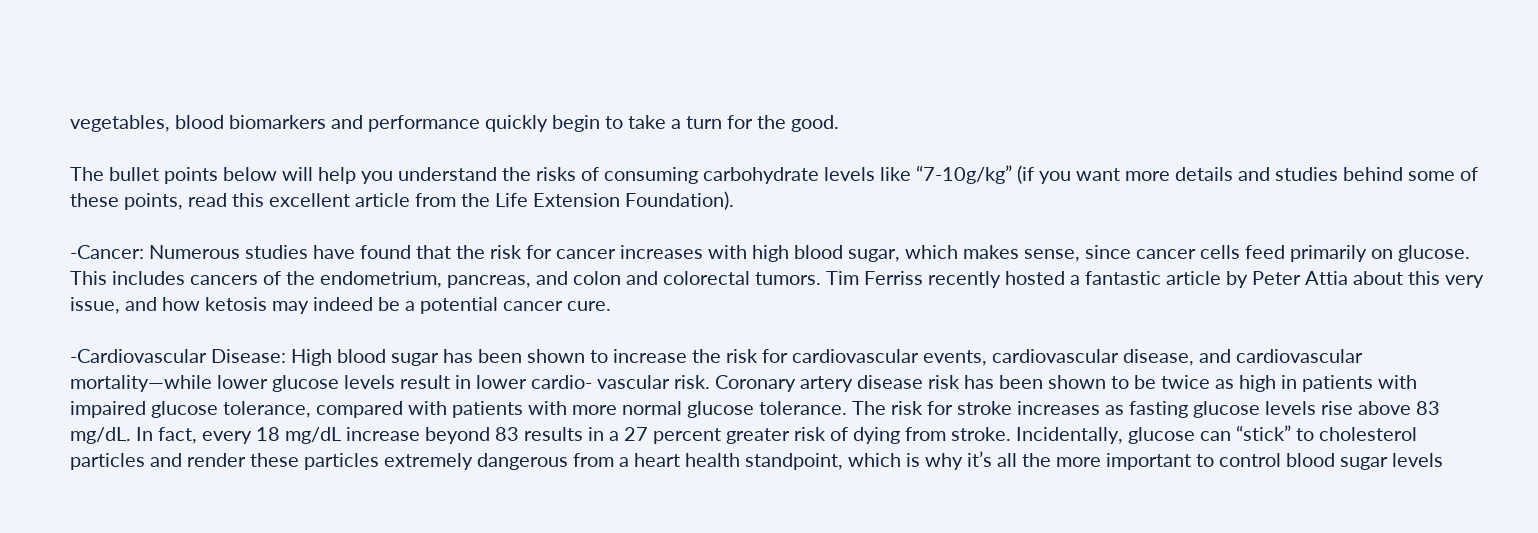vegetables, blood biomarkers and performance quickly begin to take a turn for the good.

The bullet points below will help you understand the risks of consuming carbohydrate levels like “7-10g/kg” (if you want more details and studies behind some of these points, read this excellent article from the Life Extension Foundation).

-Cancer: Numerous studies have found that the risk for cancer increases with high blood sugar, which makes sense, since cancer cells feed primarily on glucose. This includes cancers of the endometrium, pancreas, and colon and colorectal tumors. Tim Ferriss recently hosted a fantastic article by Peter Attia about this very issue, and how ketosis may indeed be a potential cancer cure.

-Cardiovascular Disease: High blood sugar has been shown to increase the risk for cardiovascular events, cardiovascular disease, and cardiovascular mortality—while lower glucose levels result in lower cardio- vascular risk. Coronary artery disease risk has been shown to be twice as high in patients with impaired glucose tolerance, compared with patients with more normal glucose tolerance. The risk for stroke increases as fasting glucose levels rise above 83 mg/dL. In fact, every 18 mg/dL increase beyond 83 results in a 27 percent greater risk of dying from stroke. Incidentally, glucose can “stick” to cholesterol particles and render these particles extremely dangerous from a heart health standpoint, which is why it’s all the more important to control blood sugar levels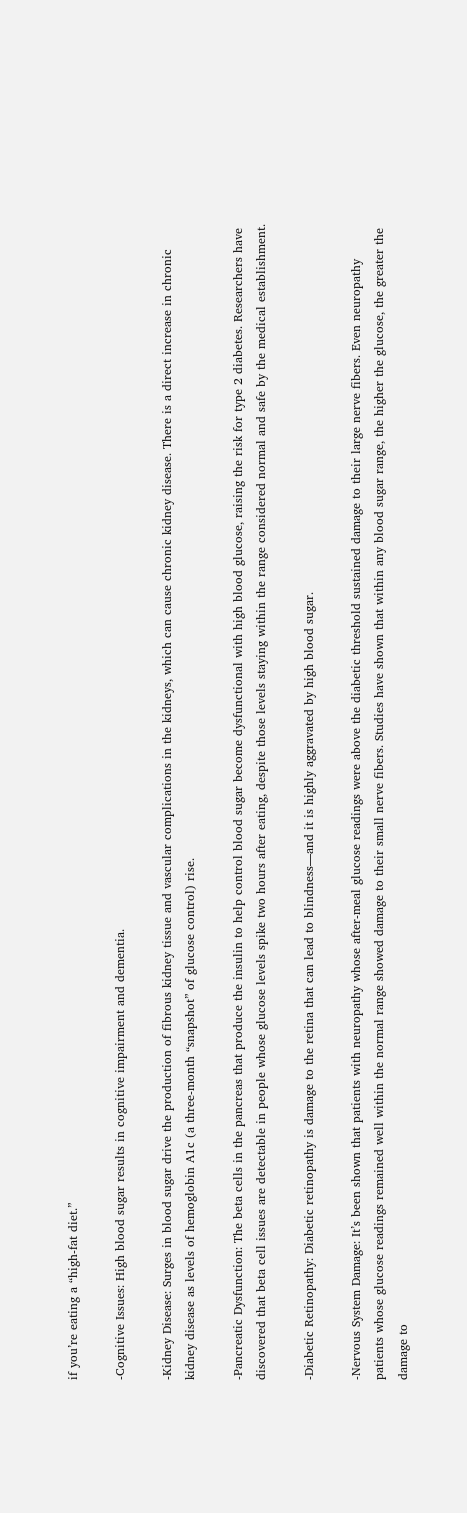if you’re eating a “high-fat diet.”

-Cognitive Issues: High blood sugar results in cognitive impairment and dementia.

-Kidney Disease: Surges in blood sugar drive the production of fibrous kidney tissue and vascular complications in the kidneys, which can cause chronic kidney disease. There is a direct increase in chronic kidney disease as levels of hemoglobin A1c (a three-month “snapshot” of glucose control) rise.

-Pancreatic Dysfunction: The beta cells in the pancreas that produce the insulin to help control blood sugar become dysfunctional with high blood glucose, raising the risk for type 2 diabetes. Researchers have discovered that beta cell issues are detectable in people whose glucose levels spike two hours after eating, despite those levels staying within the range considered normal and safe by the medical establishment.

-Diabetic Retinopathy: Diabetic retinopathy is damage to the retina that can lead to blindness—and it is highly aggravated by high blood sugar.

-Nervous System Damage: It’s been shown that patients with neuropathy whose after-meal glucose readings were above the diabetic threshold sustained damage to their large nerve fibers. Even neuropathy patients whose glucose readings remained well within the normal range showed damage to their small nerve fibers. Studies have shown that within any blood sugar range, the higher the glucose, the greater the damage to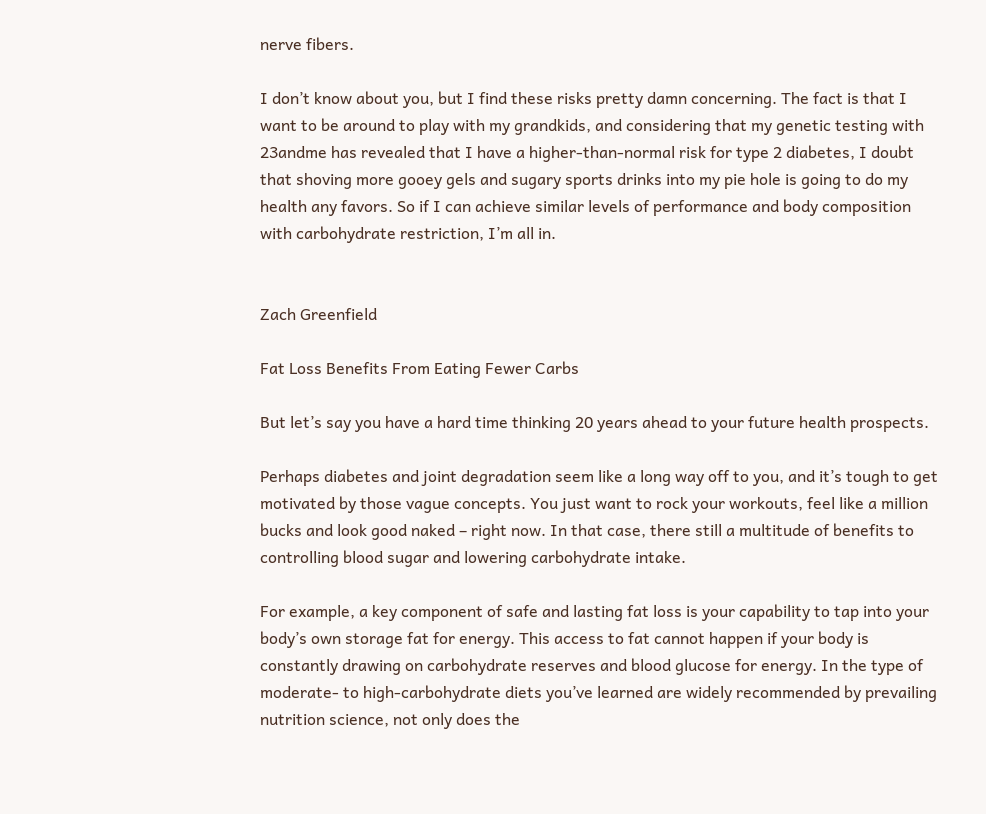nerve fibers.

I don’t know about you, but I find these risks pretty damn concerning. The fact is that I want to be around to play with my grandkids, and considering that my genetic testing with 23andme has revealed that I have a higher-than-normal risk for type 2 diabetes, I doubt that shoving more gooey gels and sugary sports drinks into my pie hole is going to do my health any favors. So if I can achieve similar levels of performance and body composition with carbohydrate restriction, I’m all in.


Zach Greenfield

Fat Loss Benefits From Eating Fewer Carbs

But let’s say you have a hard time thinking 20 years ahead to your future health prospects.

Perhaps diabetes and joint degradation seem like a long way off to you, and it’s tough to get motivated by those vague concepts. You just want to rock your workouts, feel like a million bucks and look good naked – right now. In that case, there still a multitude of benefits to controlling blood sugar and lowering carbohydrate intake.

For example, a key component of safe and lasting fat loss is your capability to tap into your body’s own storage fat for energy. This access to fat cannot happen if your body is constantly drawing on carbohydrate reserves and blood glucose for energy. In the type of moderate- to high-carbohydrate diets you’ve learned are widely recommended by prevailing nutrition science, not only does the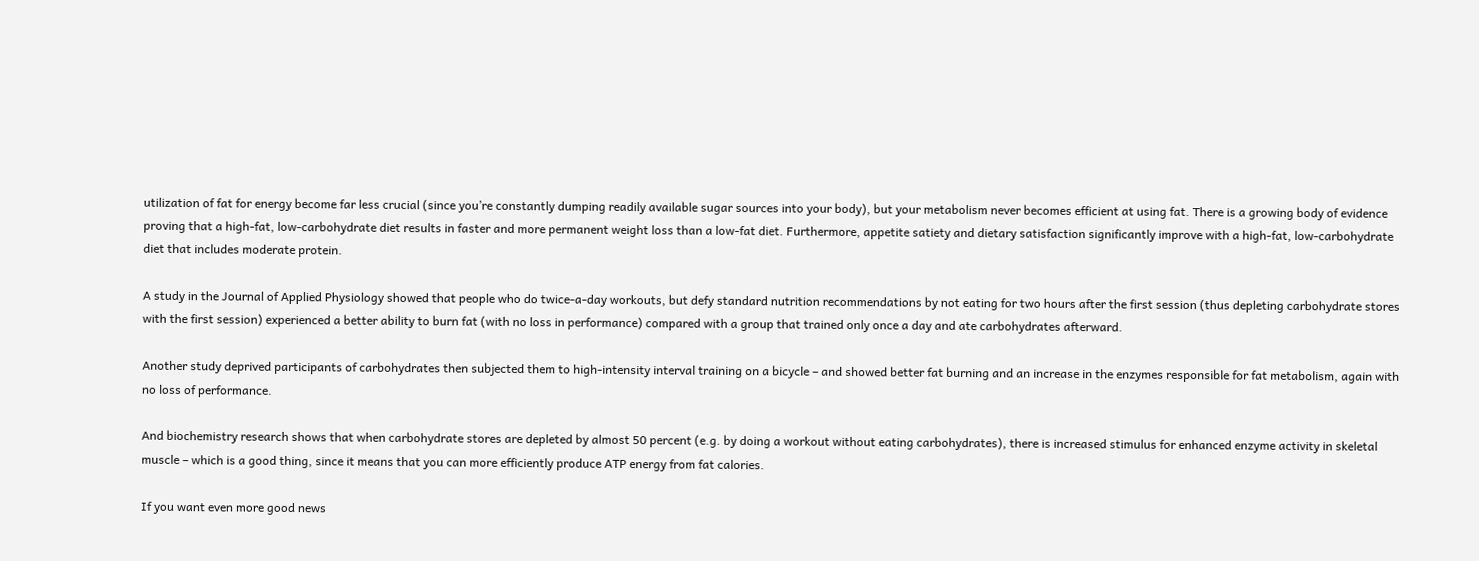utilization of fat for energy become far less crucial (since you’re constantly dumping readily available sugar sources into your body), but your metabolism never becomes efficient at using fat. There is a growing body of evidence proving that a high-fat, low-carbohydrate diet results in faster and more permanent weight loss than a low-fat diet. Furthermore, appetite satiety and dietary satisfaction significantly improve with a high-fat, low-carbohydrate diet that includes moderate protein.

A study in the Journal of Applied Physiology showed that people who do twice-a-day workouts, but defy standard nutrition recommendations by not eating for two hours after the first session (thus depleting carbohydrate stores with the first session) experienced a better ability to burn fat (with no loss in performance) compared with a group that trained only once a day and ate carbohydrates afterward.

Another study deprived participants of carbohydrates then subjected them to high-intensity interval training on a bicycle – and showed better fat burning and an increase in the enzymes responsible for fat metabolism, again with no loss of performance.

And biochemistry research shows that when carbohydrate stores are depleted by almost 50 percent (e.g. by doing a workout without eating carbohydrates), there is increased stimulus for enhanced enzyme activity in skeletal muscle – which is a good thing, since it means that you can more efficiently produce ATP energy from fat calories.

If you want even more good news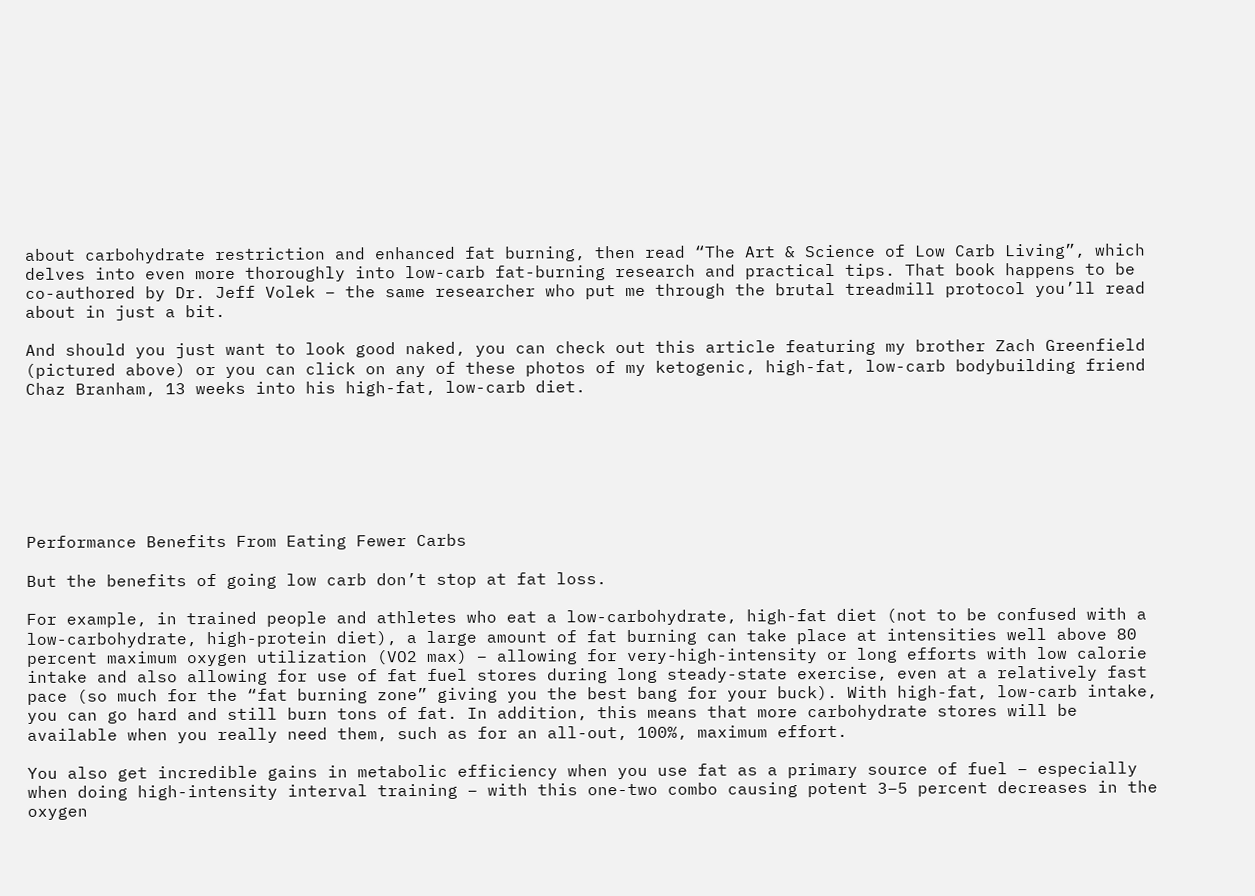about carbohydrate restriction and enhanced fat burning, then read “The Art & Science of Low Carb Living”, which delves into even more thoroughly into low-carb fat-burning research and practical tips. That book happens to be co-authored by Dr. Jeff Volek – the same researcher who put me through the brutal treadmill protocol you’ll read about in just a bit.

And should you just want to look good naked, you can check out this article featuring my brother Zach Greenfield (pictured above) or you can click on any of these photos of my ketogenic, high-fat, low-carb bodybuilding friend Chaz Branham, 13 weeks into his high-fat, low-carb diet.







Performance Benefits From Eating Fewer Carbs

But the benefits of going low carb don’t stop at fat loss.

For example, in trained people and athletes who eat a low-carbohydrate, high-fat diet (not to be confused with a low-carbohydrate, high-protein diet), a large amount of fat burning can take place at intensities well above 80 percent maximum oxygen utilization (VO2 max) – allowing for very-high-intensity or long efforts with low calorie intake and also allowing for use of fat fuel stores during long steady-state exercise, even at a relatively fast pace (so much for the “fat burning zone” giving you the best bang for your buck). With high-fat, low-carb intake, you can go hard and still burn tons of fat. In addition, this means that more carbohydrate stores will be available when you really need them, such as for an all-out, 100%, maximum effort.

You also get incredible gains in metabolic efficiency when you use fat as a primary source of fuel – especially when doing high-intensity interval training – with this one-two combo causing potent 3–5 percent decreases in the oxygen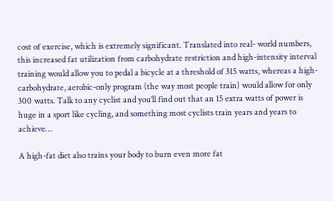cost of exercise, which is extremely significant. Translated into real- world numbers, this increased fat utilization from carbohydrate restriction and high-intensity interval training would allow you to pedal a bicycle at a threshold of 315 watts, whereas a high-carbohydrate, aerobic-only program (the way most people train) would allow for only 300 watts. Talk to any cyclist and you’ll find out that an 15 extra watts of power is huge in a sport like cycling, and something most cyclists train years and years to achieve…

A high-fat diet also trains your body to burn even more fat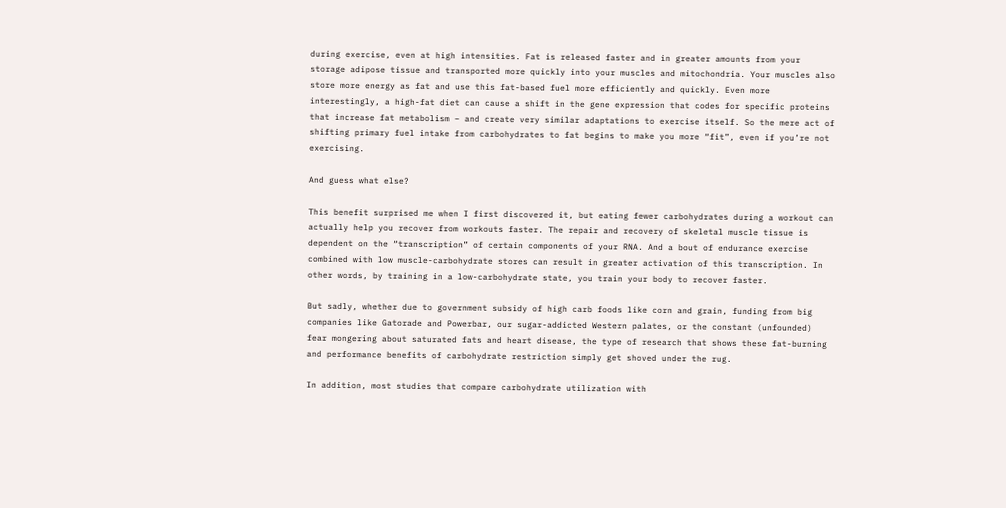during exercise, even at high intensities. Fat is released faster and in greater amounts from your storage adipose tissue and transported more quickly into your muscles and mitochondria. Your muscles also store more energy as fat and use this fat-based fuel more efficiently and quickly. Even more interestingly, a high-fat diet can cause a shift in the gene expression that codes for specific proteins that increase fat metabolism – and create very similar adaptations to exercise itself. So the mere act of shifting primary fuel intake from carbohydrates to fat begins to make you more “fit”, even if you’re not exercising.

And guess what else?

This benefit surprised me when I first discovered it, but eating fewer carbohydrates during a workout can actually help you recover from workouts faster. The repair and recovery of skeletal muscle tissue is dependent on the “transcription” of certain components of your RNA. And a bout of endurance exercise combined with low muscle-carbohydrate stores can result in greater activation of this transcription. In other words, by training in a low-carbohydrate state, you train your body to recover faster.

But sadly, whether due to government subsidy of high carb foods like corn and grain, funding from big companies like Gatorade and Powerbar, our sugar-addicted Western palates, or the constant (unfounded) fear mongering about saturated fats and heart disease, the type of research that shows these fat-burning and performance benefits of carbohydrate restriction simply get shoved under the rug.

In addition, most studies that compare carbohydrate utilization with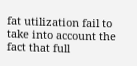fat utilization fail to take into account the fact that full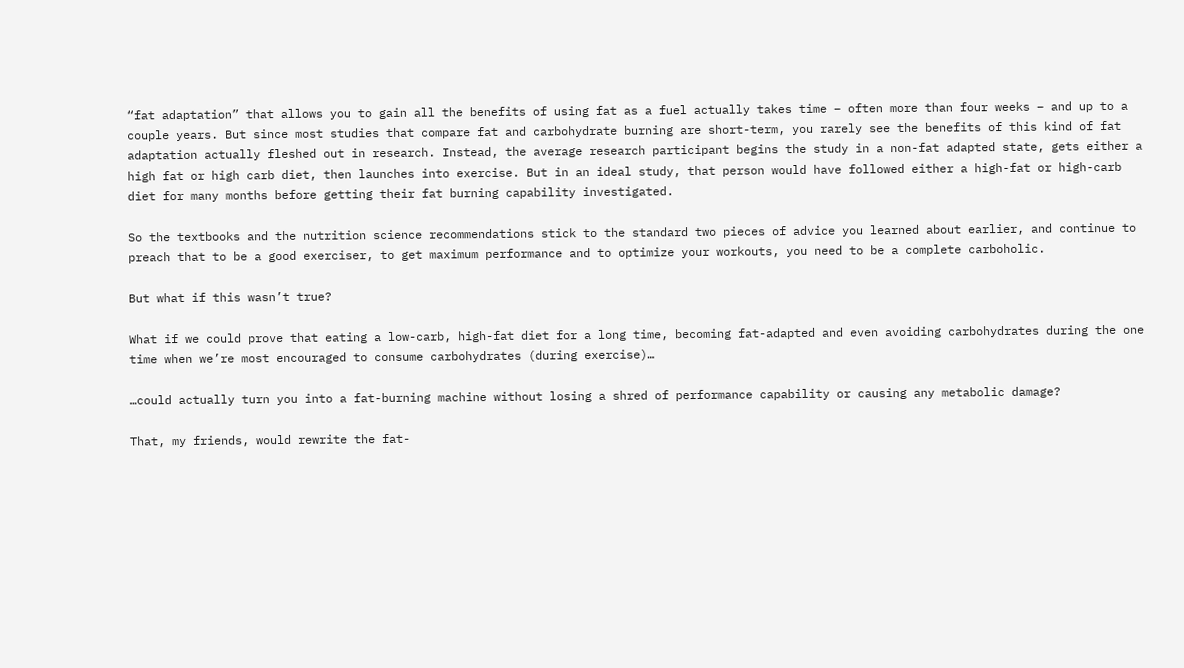“fat adaptation” that allows you to gain all the benefits of using fat as a fuel actually takes time – often more than four weeks – and up to a couple years. But since most studies that compare fat and carbohydrate burning are short-term, you rarely see the benefits of this kind of fat adaptation actually fleshed out in research. Instead, the average research participant begins the study in a non-fat adapted state, gets either a high fat or high carb diet, then launches into exercise. But in an ideal study, that person would have followed either a high-fat or high-carb diet for many months before getting their fat burning capability investigated.

So the textbooks and the nutrition science recommendations stick to the standard two pieces of advice you learned about earlier, and continue to preach that to be a good exerciser, to get maximum performance and to optimize your workouts, you need to be a complete carboholic.

But what if this wasn’t true?

What if we could prove that eating a low-carb, high-fat diet for a long time, becoming fat-adapted and even avoiding carbohydrates during the one time when we’re most encouraged to consume carbohydrates (during exercise)…

…could actually turn you into a fat-burning machine without losing a shred of performance capability or causing any metabolic damage?

That, my friends, would rewrite the fat-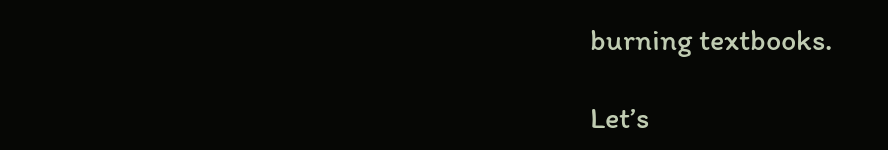burning textbooks.

Let’s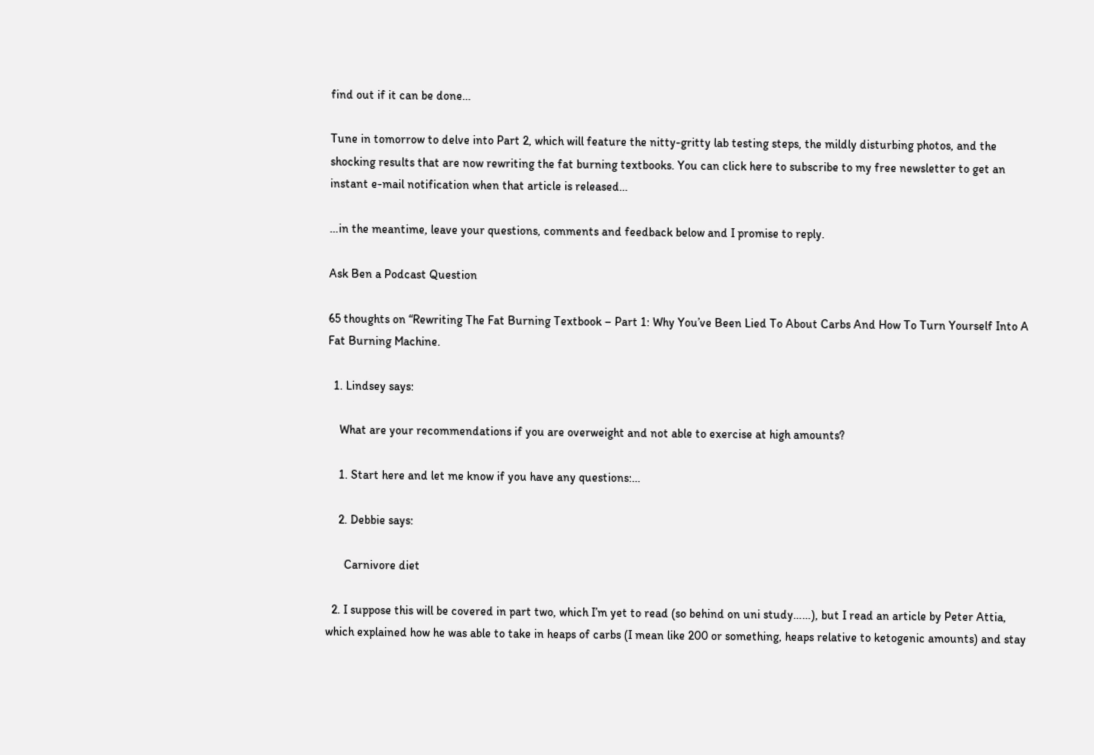find out if it can be done…

Tune in tomorrow to delve into Part 2, which will feature the nitty-gritty lab testing steps, the mildly disturbing photos, and the shocking results that are now rewriting the fat burning textbooks. You can click here to subscribe to my free newsletter to get an instant e-mail notification when that article is released…

…in the meantime, leave your questions, comments and feedback below and I promise to reply.

Ask Ben a Podcast Question

65 thoughts on “Rewriting The Fat Burning Textbook – Part 1: Why You’ve Been Lied To About Carbs And How To Turn Yourself Into A Fat Burning Machine.

  1. Lindsey says:

    What are your recommendations if you are overweight and not able to exercise at high amounts?

    1. Start here and let me know if you have any questions:…

    2. Debbie says:

      Carnivore diet

  2. I suppose this will be covered in part two, which I’m yet to read (so behind on uni study……), but I read an article by Peter Attia, which explained how he was able to take in heaps of carbs (I mean like 200 or something, heaps relative to ketogenic amounts) and stay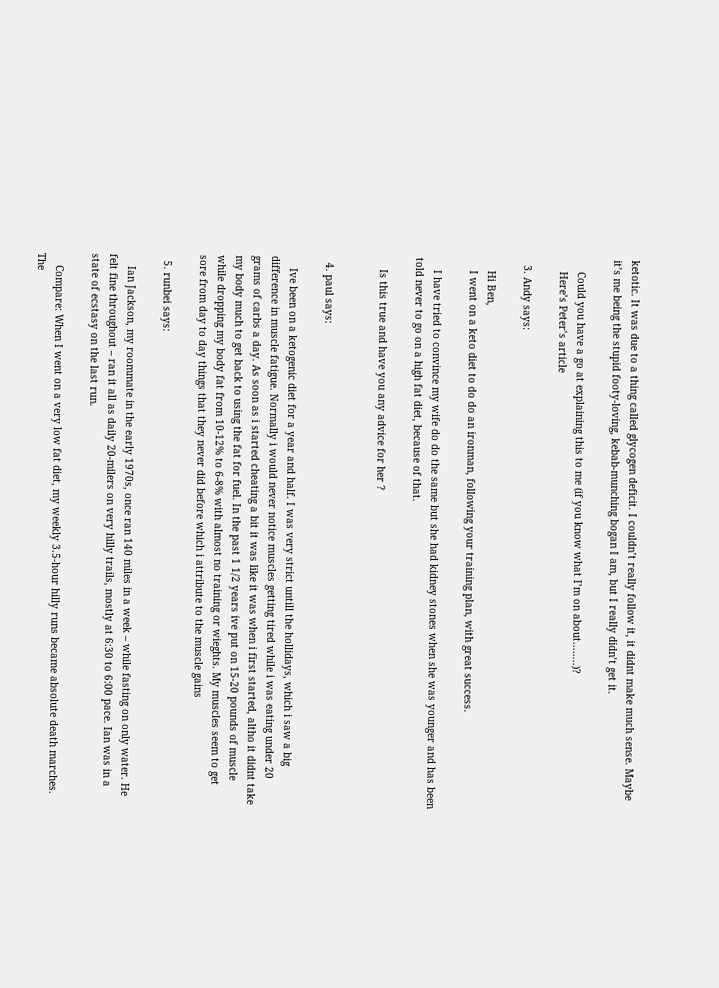ketotic. It was due to a thing called glycogen deficit. I couldn’t really follow it, it didnt make much sense. Maybe it’s me being the stupid footy-loving, kebab-munching bogan I am, but I really didn’t get it.

    Could you have a go at explaining this to me (if you know what I’m on about……..)?
    Here’s Peter’s article

  3. Andy says:

    Hi Ben,
    I went on a keto diet to do do an ironman, following your training plan, with great success.

    I have tried to convince my wife do do the same but she had kidney stones when she was younger and has been told never to go on a high fat diet, because of that.

    Is this true and have you any advice for her ?


  4. paul says:

    Ive been on a ketogenic diet for a year and half. I was very strict untill the hollidays, which i saw a big difference in muscle fatigue. Normally i would never notice muscles getting tired while i was eating under 20 grams of carbs a day. As soon as i started cheating a bit it was like it was when i first started, altho it didnt take my body much to get back to using the fat for fuel. In the past 1 1/2 years ive put on 15-20 pounds of muscle while dropping my body fat from 10-12% to 6-8% with almost no training or wieghts. My muscles seem to get sore from day to day things that they never did before which i attribute to the muscle gains

  5. runbei says:

    Ian Jackson, my roommate in the early 1970s, once ran 140 miles in a week – while fasting on only water. He felt fine throughout – ran it all as daily 20-milers on very hilly trails, mostly at 6:30 to 6:00 pace. Ian was in a state of ecstasy on the last run.

    Compare: When I went on a very low fat diet, my weekly 3.5-hour hilly runs became absolute death marches. The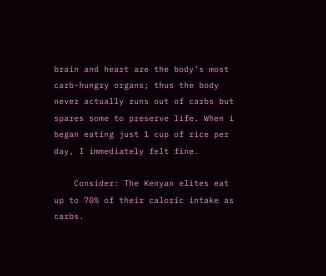brain and heart are the body’s most carb-hungry organs; thus the body never actually runs out of carbs but spares some to preserve life. When i began eating just 1 cup of rice per day, I immediately felt fine.

    Consider: The Kenyan elites eat up to 70% of their caloric intake as carbs.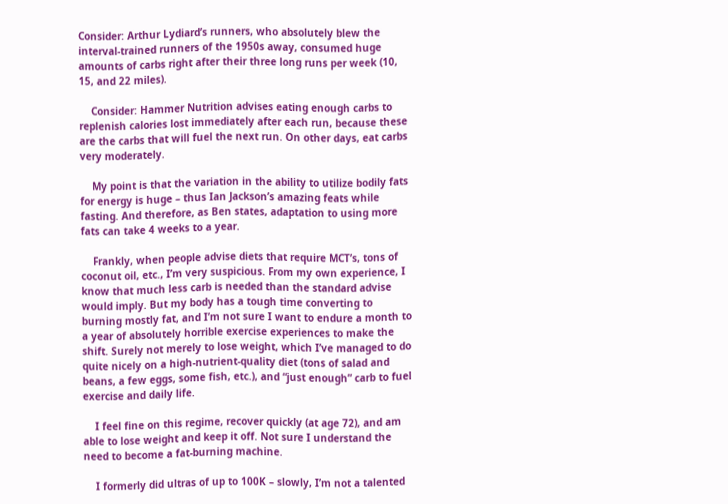Consider: Arthur Lydiard’s runners, who absolutely blew the interval-trained runners of the 1950s away, consumed huge amounts of carbs right after their three long runs per week (10, 15, and 22 miles).

    Consider: Hammer Nutrition advises eating enough carbs to replenish calories lost immediately after each run, because these are the carbs that will fuel the next run. On other days, eat carbs very moderately.

    My point is that the variation in the ability to utilize bodily fats for energy is huge – thus Ian Jackson’s amazing feats while fasting. And therefore, as Ben states, adaptation to using more fats can take 4 weeks to a year.

    Frankly, when people advise diets that require MCT’s, tons of coconut oil, etc., I’m very suspicious. From my own experience, I know that much less carb is needed than the standard advise would imply. But my body has a tough time converting to burning mostly fat, and I’m not sure I want to endure a month to a year of absolutely horrible exercise experiences to make the shift. Surely not merely to lose weight, which I’ve managed to do quite nicely on a high-nutrient-quality diet (tons of salad and beans, a few eggs, some fish, etc.), and “just enough” carb to fuel exercise and daily life.

    I feel fine on this regime, recover quickly (at age 72), and am able to lose weight and keep it off. Not sure I understand the need to become a fat-burning machine.

    I formerly did ultras of up to 100K – slowly, I’m not a talented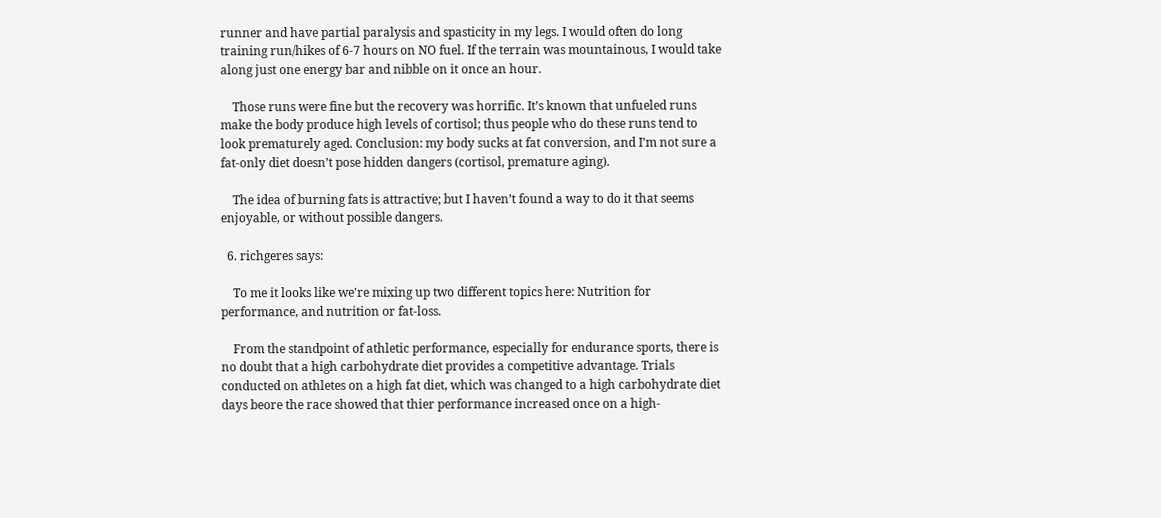runner and have partial paralysis and spasticity in my legs. I would often do long training run/hikes of 6-7 hours on NO fuel. If the terrain was mountainous, I would take along just one energy bar and nibble on it once an hour.

    Those runs were fine but the recovery was horrific. It’s known that unfueled runs make the body produce high levels of cortisol; thus people who do these runs tend to look prematurely aged. Conclusion: my body sucks at fat conversion, and I’m not sure a fat-only diet doesn’t pose hidden dangers (cortisol, premature aging).

    The idea of burning fats is attractive; but I haven’t found a way to do it that seems enjoyable, or without possible dangers.

  6. richgeres says:

    To me it looks like we're mixing up two different topics here: Nutrition for performance, and nutrition or fat-loss.

    From the standpoint of athletic performance, especially for endurance sports, there is no doubt that a high carbohydrate diet provides a competitive advantage. Trials conducted on athletes on a high fat diet, which was changed to a high carbohydrate diet days beore the race showed that thier performance increased once on a high-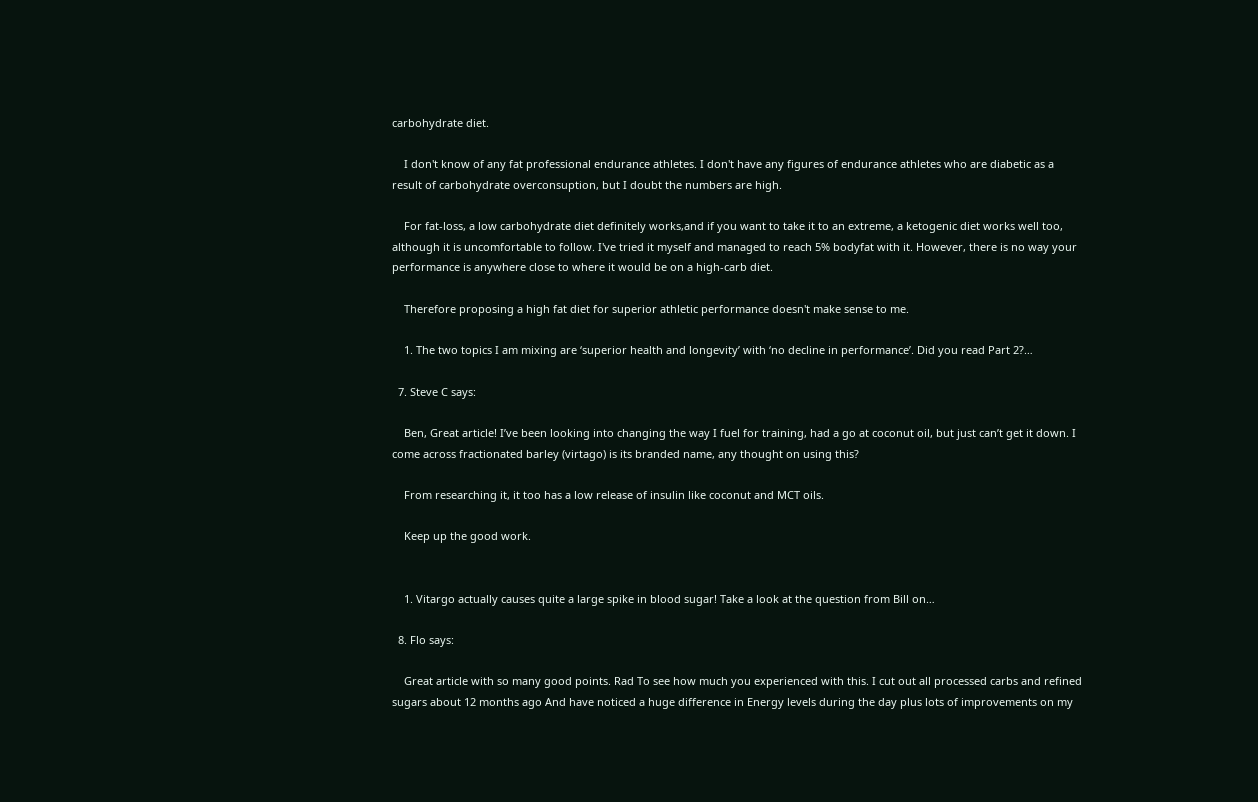carbohydrate diet.

    I don't know of any fat professional endurance athletes. I don't have any figures of endurance athletes who are diabetic as a result of carbohydrate overconsuption, but I doubt the numbers are high.

    For fat-loss, a low carbohydrate diet definitely works,and if you want to take it to an extreme, a ketogenic diet works well too, although it is uncomfortable to follow. I've tried it myself and managed to reach 5% bodyfat with it. However, there is no way your performance is anywhere close to where it would be on a high-carb diet.

    Therefore proposing a high fat diet for superior athletic performance doesn't make sense to me.

    1. The two topics I am mixing are ‘superior health and longevity’ with ‘no decline in performance’. Did you read Part 2?…

  7. Steve C says:

    Ben, Great article! I’ve been looking into changing the way I fuel for training, had a go at coconut oil, but just can’t get it down. I come across fractionated barley (virtago) is its branded name, any thought on using this?

    From researching it, it too has a low release of insulin like coconut and MCT oils.

    Keep up the good work.


    1. Vitargo actually causes quite a large spike in blood sugar! Take a look at the question from Bill on…

  8. Flo says:

    Great article with so many good points. Rad To see how much you experienced with this. I cut out all processed carbs and refined sugars about 12 months ago And have noticed a huge difference in Energy levels during the day plus lots of improvements on my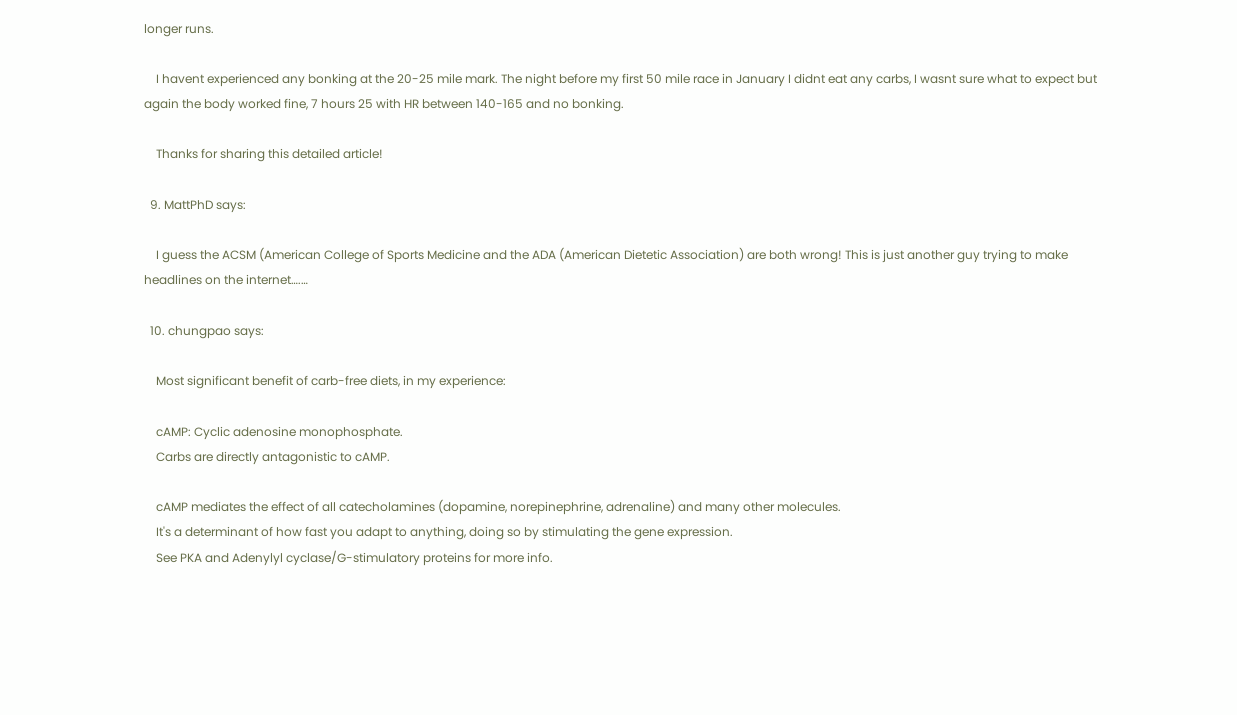longer runs.

    I havent experienced any bonking at the 20-25 mile mark. The night before my first 50 mile race in January I didnt eat any carbs, I wasnt sure what to expect but again the body worked fine, 7 hours 25 with HR between 140-165 and no bonking.

    Thanks for sharing this detailed article!

  9. MattPhD says:

    I guess the ACSM (American College of Sports Medicine and the ADA (American Dietetic Association) are both wrong! This is just another guy trying to make headlines on the internet….…

  10. chungpao says:

    Most significant benefit of carb-free diets, in my experience:

    cAMP: Cyclic adenosine monophosphate.
    Carbs are directly antagonistic to cAMP.

    cAMP mediates the effect of all catecholamines (dopamine, norepinephrine, adrenaline) and many other molecules.
    It's a determinant of how fast you adapt to anything, doing so by stimulating the gene expression.
    See PKA and Adenylyl cyclase/G-stimulatory proteins for more info.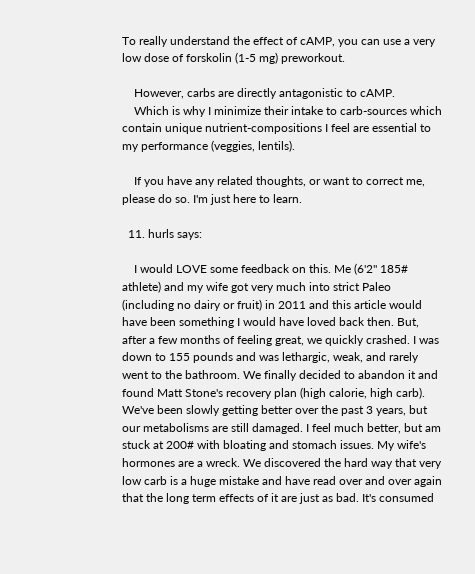To really understand the effect of cAMP, you can use a very low dose of forskolin (1-5 mg) preworkout.

    However, carbs are directly antagonistic to cAMP.
    Which is why I minimize their intake to carb-sources which contain unique nutrient-compositions I feel are essential to my performance (veggies, lentils).

    If you have any related thoughts, or want to correct me, please do so. I'm just here to learn.

  11. hurls says:

    I would LOVE some feedback on this. Me (6'2" 185# athlete) and my wife got very much into strict Paleo (including no dairy or fruit) in 2011 and this article would have been something I would have loved back then. But, after a few months of feeling great, we quickly crashed. I was down to 155 pounds and was lethargic, weak, and rarely went to the bathroom. We finally decided to abandon it and found Matt Stone's recovery plan (high calorie, high carb). We've been slowly getting better over the past 3 years, but our metabolisms are still damaged. I feel much better, but am stuck at 200# with bloating and stomach issues. My wife's hormones are a wreck. We discovered the hard way that very low carb is a huge mistake and have read over and over again that the long term effects of it are just as bad. It's consumed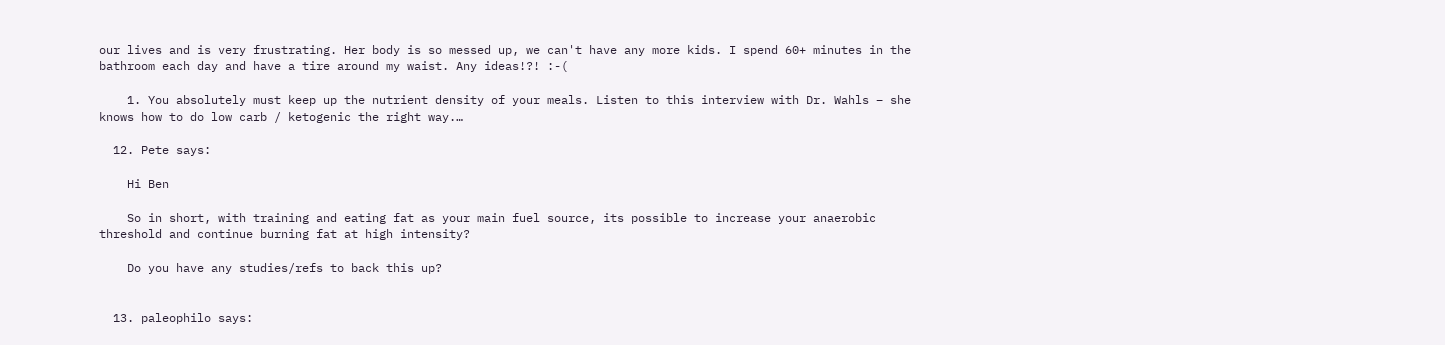our lives and is very frustrating. Her body is so messed up, we can't have any more kids. I spend 60+ minutes in the bathroom each day and have a tire around my waist. Any ideas!?! :-(

    1. You absolutely must keep up the nutrient density of your meals. Listen to this interview with Dr. Wahls – she knows how to do low carb / ketogenic the right way.…

  12. Pete says:

    Hi Ben

    So in short, with training and eating fat as your main fuel source, its possible to increase your anaerobic threshold and continue burning fat at high intensity?

    Do you have any studies/refs to back this up?


  13. paleophilo says: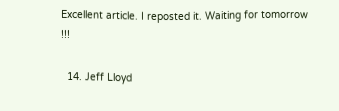Excellent article. I reposted it. Waiting for tomorrow !!!

  14. Jeff Lloyd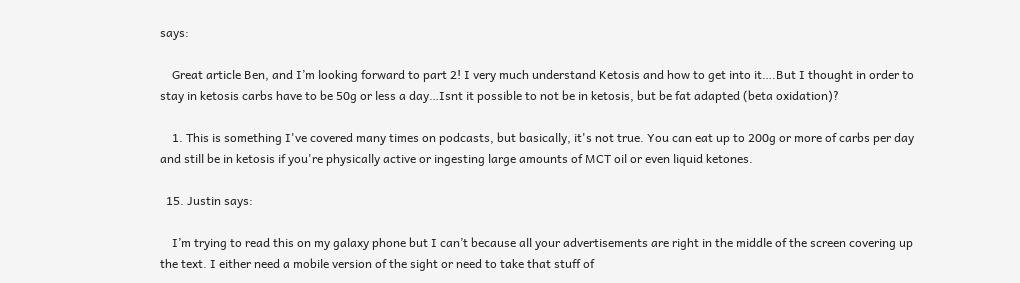says:

    Great article Ben, and I’m looking forward to part 2! I very much understand Ketosis and how to get into it….But I thought in order to stay in ketosis carbs have to be 50g or less a day…Isnt it possible to not be in ketosis, but be fat adapted (beta oxidation)?

    1. This is something I've covered many times on podcasts, but basically, it's not true. You can eat up to 200g or more of carbs per day and still be in ketosis if you're physically active or ingesting large amounts of MCT oil or even liquid ketones.

  15. Justin says:

    I’m trying to read this on my galaxy phone but I can’t because all your advertisements are right in the middle of the screen covering up the text. I either need a mobile version of the sight or need to take that stuff of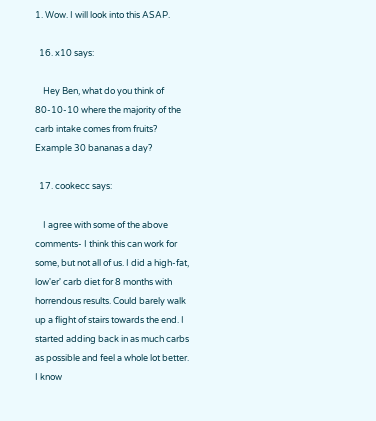1. Wow. I will look into this ASAP.

  16. x10 says:

    Hey Ben, what do you think of 80-10-10 where the majority of the carb intake comes from fruits? Example 30 bananas a day?

  17. cookecc says:

    I agree with some of the above comments- I think this can work for some, but not all of us. I did a high-fat, low'er' carb diet for 8 months with horrendous results. Could barely walk up a flight of stairs towards the end. I started adding back in as much carbs as possible and feel a whole lot better. I know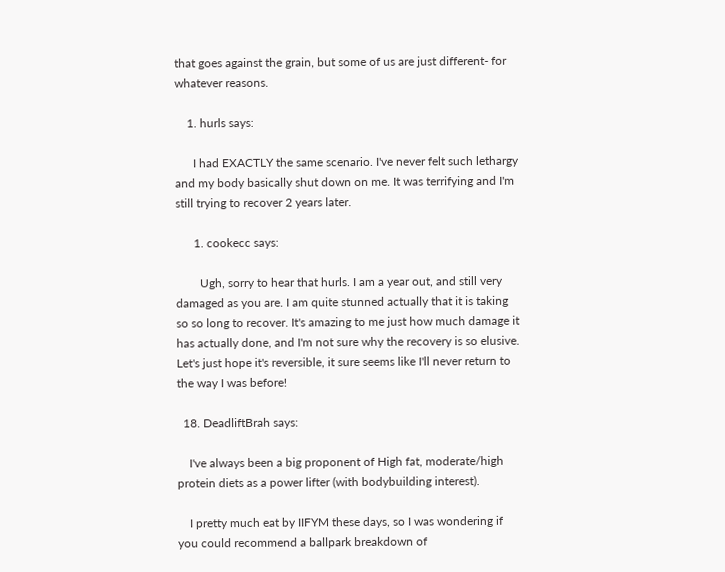that goes against the grain, but some of us are just different- for whatever reasons.

    1. hurls says:

      I had EXACTLY the same scenario. I've never felt such lethargy and my body basically shut down on me. It was terrifying and I'm still trying to recover 2 years later.

      1. cookecc says:

        Ugh, sorry to hear that hurls. I am a year out, and still very damaged as you are. I am quite stunned actually that it is taking so so long to recover. It's amazing to me just how much damage it has actually done, and I'm not sure why the recovery is so elusive. Let's just hope it's reversible, it sure seems like I'll never return to the way I was before!

  18. DeadliftBrah says:

    I've always been a big proponent of High fat, moderate/high protein diets as a power lifter (with bodybuilding interest).

    I pretty much eat by IIFYM these days, so I was wondering if you could recommend a ballpark breakdown of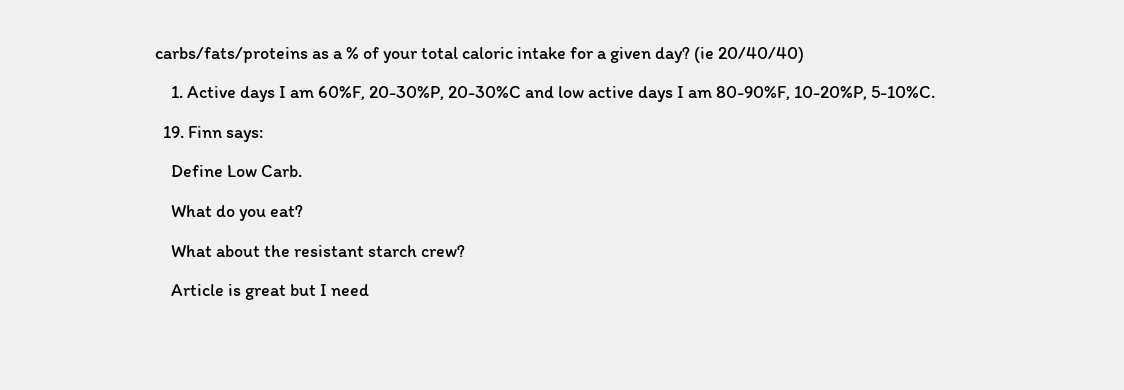carbs/fats/proteins as a % of your total caloric intake for a given day? (ie 20/40/40)

    1. Active days I am 60%F, 20-30%P, 20-30%C and low active days I am 80-90%F, 10-20%P, 5-10%C.

  19. Finn says:

    Define Low Carb.

    What do you eat?

    What about the resistant starch crew?

    Article is great but I need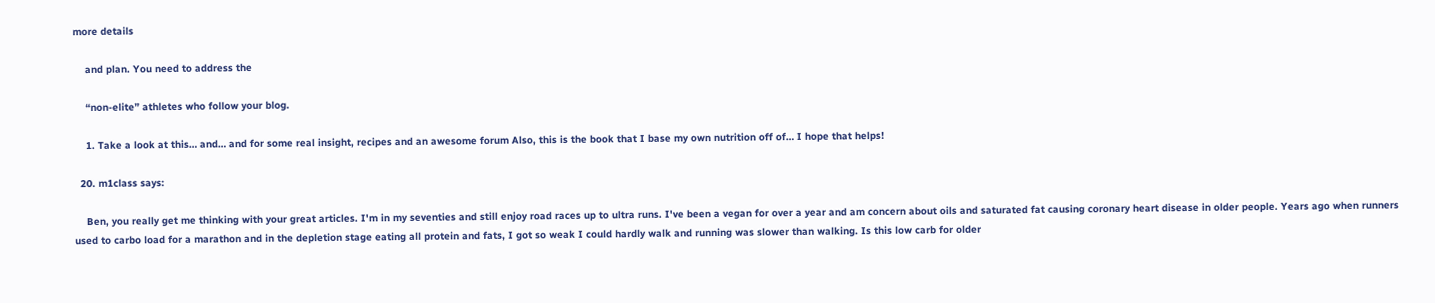more details

    and plan. You need to address the

    “non-elite” athletes who follow your blog.

    1. Take a look at this… and… and for some real insight, recipes and an awesome forum Also, this is the book that I base my own nutrition off of… I hope that helps!

  20. m1class says:

    Ben, you really get me thinking with your great articles. I'm in my seventies and still enjoy road races up to ultra runs. I've been a vegan for over a year and am concern about oils and saturated fat causing coronary heart disease in older people. Years ago when runners used to carbo load for a marathon and in the depletion stage eating all protein and fats, I got so weak I could hardly walk and running was slower than walking. Is this low carb for older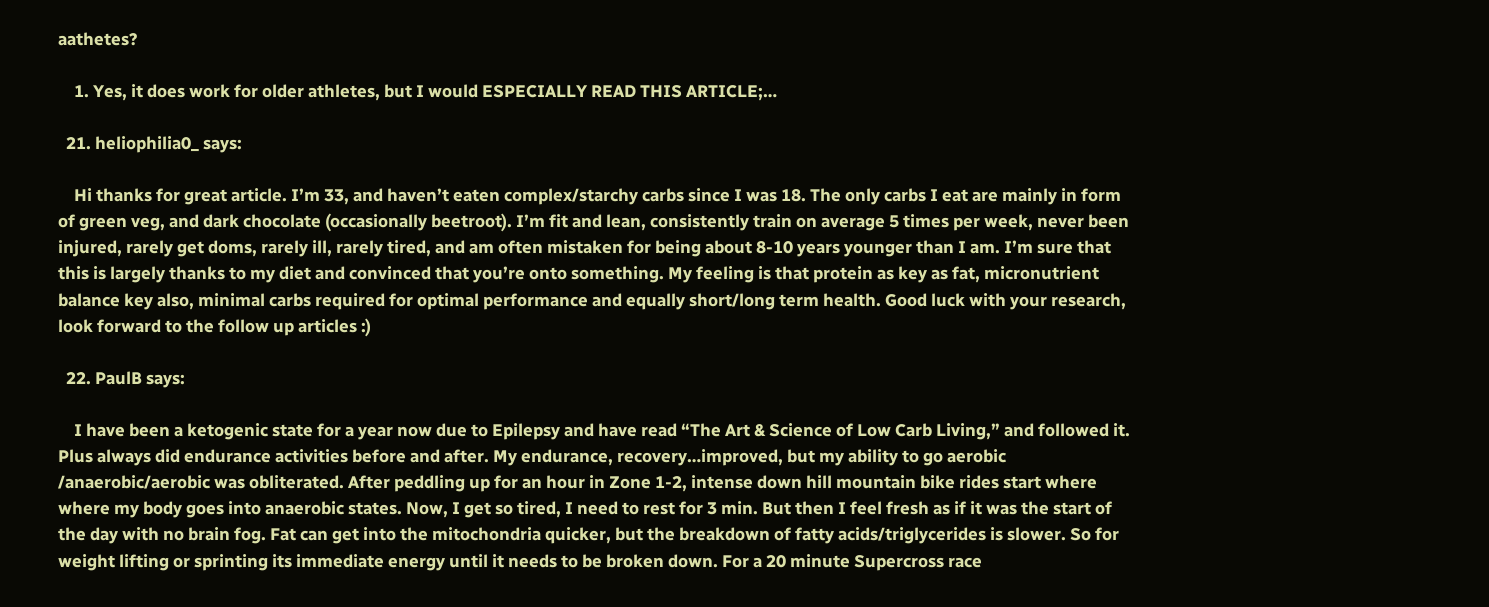aathetes?

    1. Yes, it does work for older athletes, but I would ESPECIALLY READ THIS ARTICLE;…

  21. heliophilia0_ says:

    Hi thanks for great article. I’m 33, and haven’t eaten complex/starchy carbs since I was 18. The only carbs I eat are mainly in form of green veg, and dark chocolate (occasionally beetroot). I’m fit and lean, consistently train on average 5 times per week, never been injured, rarely get doms, rarely ill, rarely tired, and am often mistaken for being about 8-10 years younger than I am. I’m sure that this is largely thanks to my diet and convinced that you’re onto something. My feeling is that protein as key as fat, micronutrient balance key also, minimal carbs required for optimal performance and equally short/long term health. Good luck with your research, look forward to the follow up articles :)

  22. PaulB says:

    I have been a ketogenic state for a year now due to Epilepsy and have read “The Art & Science of Low Carb Living,” and followed it. Plus always did endurance activities before and after. My endurance, recovery…improved, but my ability to go aerobic /anaerobic/aerobic was obliterated. After peddling up for an hour in Zone 1-2, intense down hill mountain bike rides start where where my body goes into anaerobic states. Now, I get so tired, I need to rest for 3 min. But then I feel fresh as if it was the start of the day with no brain fog. Fat can get into the mitochondria quicker, but the breakdown of fatty acids/triglycerides is slower. So for weight lifting or sprinting its immediate energy until it needs to be broken down. For a 20 minute Supercross race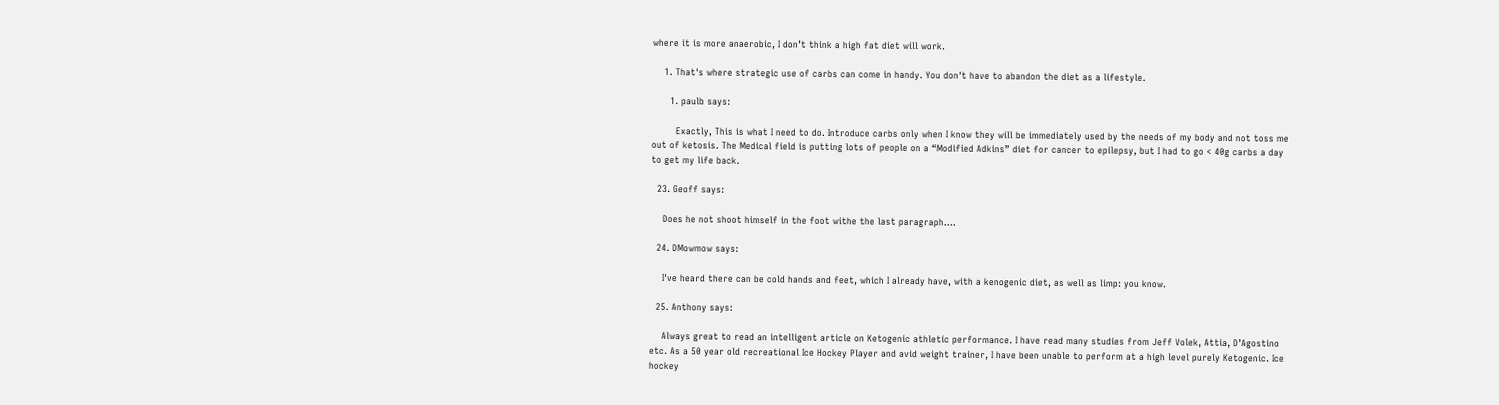where it is more anaerobic, I don’t think a high fat diet will work.

    1. That's where strategic use of carbs can come in handy. You don't have to abandon the diet as a lifestyle.

      1. paulb says:

        Exactly, This is what I need to do. Introduce carbs only when I know they will be immediately used by the needs of my body and not toss me out of ketosis. The Medical field is putting lots of people on a “Modified Adkins” diet for cancer to epilepsy, but I had to go < 40g carbs a day to get my life back.

  23. Geoff says:

    Does he not shoot himself in the foot withe the last paragraph….

  24. DMowmow says:

    I've heard there can be cold hands and feet, which I already have, with a kenogenic diet, as well as limp: you know.

  25. Anthony says:

    Always great to read an intelligent article on Ketogenic athletic performance. I have read many studies from Jeff Volek, Attia, D’Agostino etc. As a 50 year old recreational Ice Hockey Player and avid weight trainer, I have been unable to perform at a high level purely Ketogenic. Ice hockey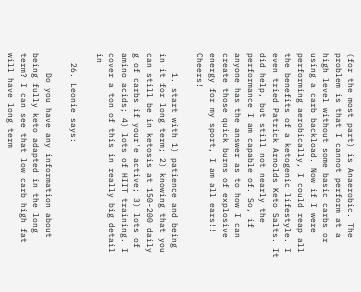(for the most part) is Anaerobic. The problem is that I cannot perform at a high level without some basic carbs or using a carb backload. Now if I were performing aerobically, I could reap all the benefits of a ketogenic lifestyle. I even tried Patrick Arnolds Keto Salts. It did help, but still not nearly the performance I am capable of. So, if anyone has the answer as to how I can create those quick burns of explosive energy for my sport, I am all ears!! Cheers!

    1. start with 1) patience and being in it for long term; 2) knowing that you can still be in ketosis at 150-200 daily g of carbs if your'e active; 3) lots of amino acids; 4) lots of HIIT training. I cover a ton of this in really big detail in

  26. Leonie says:

    Do you have any information about being fully keto adapted in the long term? I can see that low carb high fat will have long term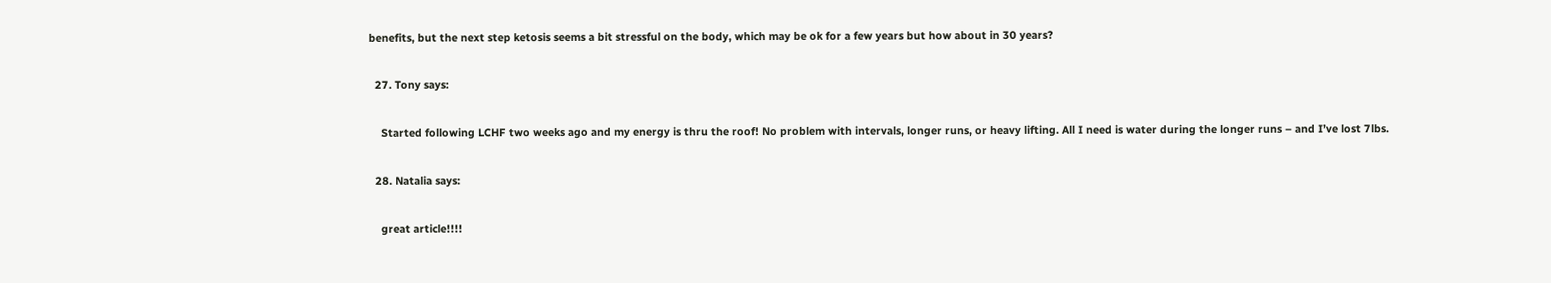benefits, but the next step ketosis seems a bit stressful on the body, which may be ok for a few years but how about in 30 years?

  27. Tony says:

    Started following LCHF two weeks ago and my energy is thru the roof! No problem with intervals, longer runs, or heavy lifting. All I need is water during the longer runs – and I’ve lost 7lbs.

  28. Natalia says:

    great article!!!!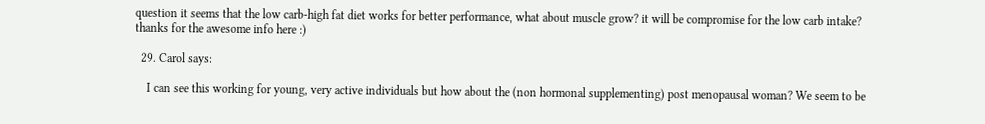question it seems that the low carb-high fat diet works for better performance, what about muscle grow? it will be compromise for the low carb intake? thanks for the awesome info here :)

  29. Carol says:

    I can see this working for young, very active individuals but how about the (non hormonal supplementing) post menopausal woman? We seem to be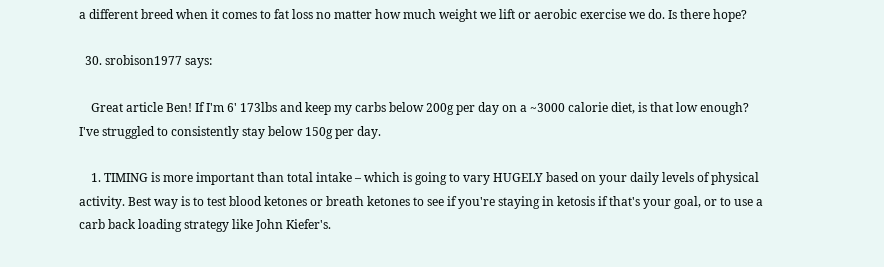a different breed when it comes to fat loss no matter how much weight we lift or aerobic exercise we do. Is there hope?

  30. srobison1977 says:

    Great article Ben! If I'm 6' 173lbs and keep my carbs below 200g per day on a ~3000 calorie diet, is that low enough? I've struggled to consistently stay below 150g per day.

    1. TIMING is more important than total intake – which is going to vary HUGELY based on your daily levels of physical activity. Best way is to test blood ketones or breath ketones to see if you're staying in ketosis if that's your goal, or to use a carb back loading strategy like John Kiefer's.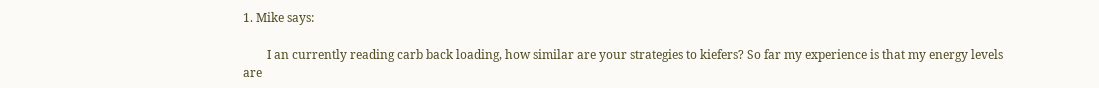1. Mike says:

        I an currently reading carb back loading, how similar are your strategies to kiefers? So far my experience is that my energy levels are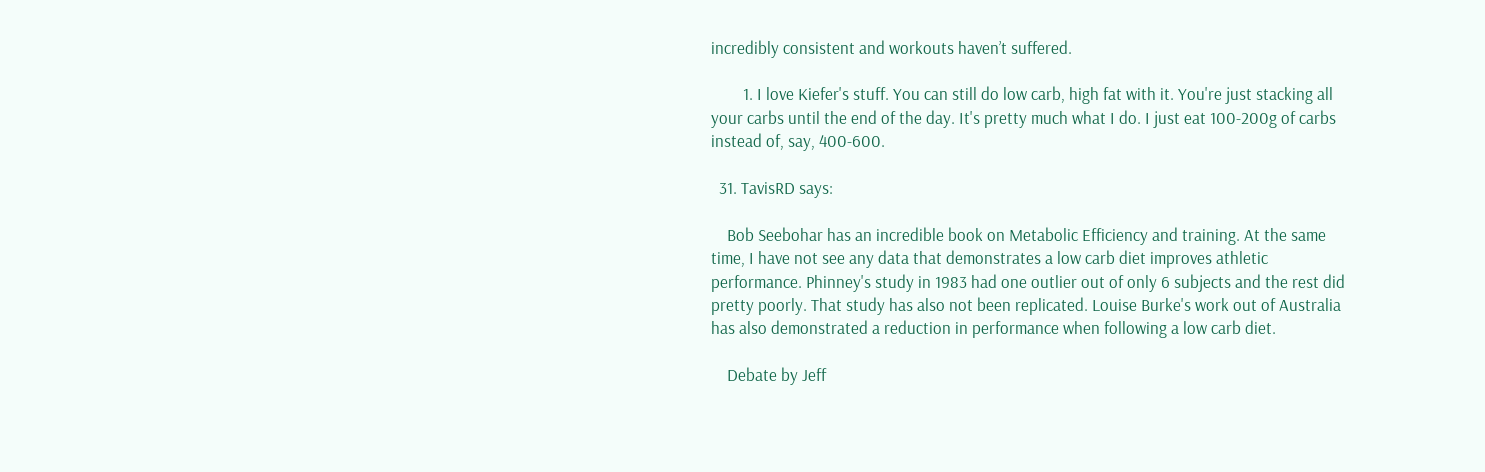incredibly consistent and workouts haven’t suffered.

        1. I love Kiefer's stuff. You can still do low carb, high fat with it. You're just stacking all your carbs until the end of the day. It's pretty much what I do. I just eat 100-200g of carbs instead of, say, 400-600.

  31. TavisRD says:

    Bob Seebohar has an incredible book on Metabolic Efficiency and training. At the same time, I have not see any data that demonstrates a low carb diet improves athletic performance. Phinney's study in 1983 had one outlier out of only 6 subjects and the rest did pretty poorly. That study has also not been replicated. Louise Burke's work out of Australia has also demonstrated a reduction in performance when following a low carb diet.

    Debate by Jeff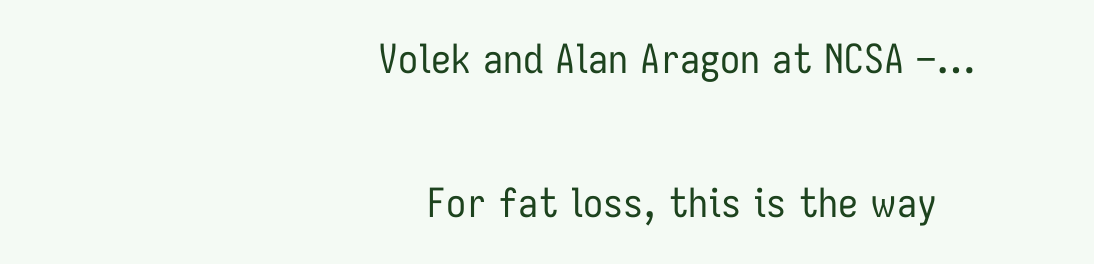Volek and Alan Aragon at NCSA –…

    For fat loss, this is the way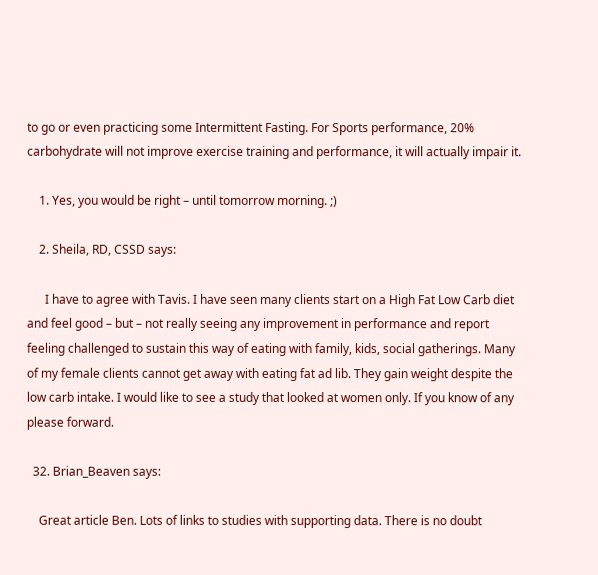to go or even practicing some Intermittent Fasting. For Sports performance, 20% carbohydrate will not improve exercise training and performance, it will actually impair it.

    1. Yes, you would be right – until tomorrow morning. ;)

    2. Sheila, RD, CSSD says:

      I have to agree with Tavis. I have seen many clients start on a High Fat Low Carb diet and feel good – but – not really seeing any improvement in performance and report feeling challenged to sustain this way of eating with family, kids, social gatherings. Many of my female clients cannot get away with eating fat ad lib. They gain weight despite the low carb intake. I would like to see a study that looked at women only. If you know of any please forward.

  32. Brian_Beaven says:

    Great article Ben. Lots of links to studies with supporting data. There is no doubt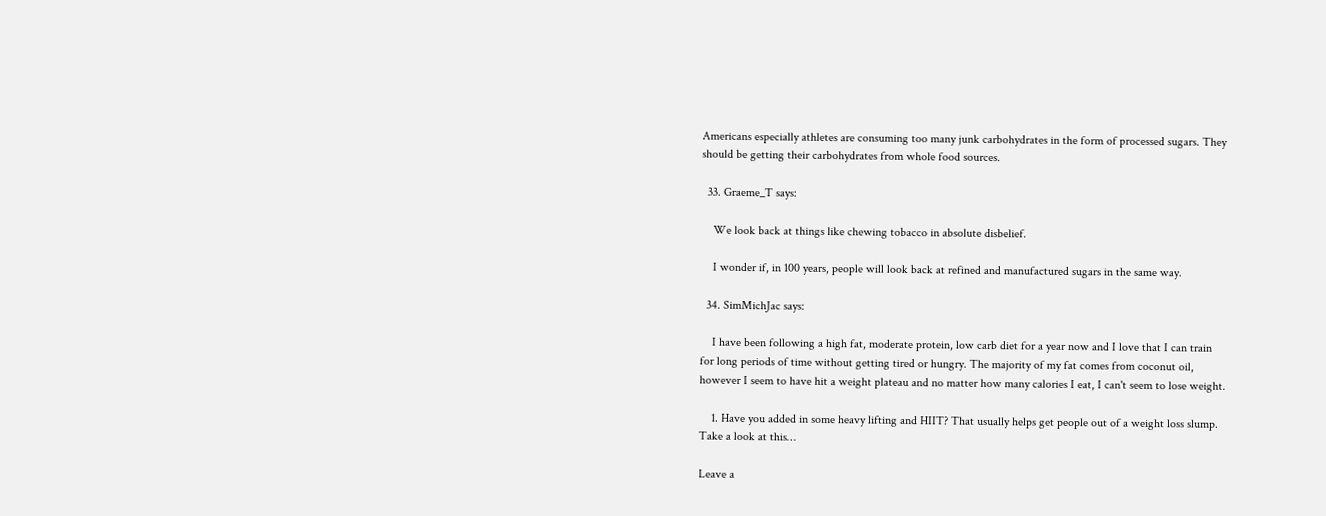Americans especially athletes are consuming too many junk carbohydrates in the form of processed sugars. They should be getting their carbohydrates from whole food sources.

  33. Graeme_T says:

    We look back at things like chewing tobacco in absolute disbelief.

    I wonder if, in 100 years, people will look back at refined and manufactured sugars in the same way.

  34. SimMichJac says:

    I have been following a high fat, moderate protein, low carb diet for a year now and I love that I can train for long periods of time without getting tired or hungry. The majority of my fat comes from coconut oil, however I seem to have hit a weight plateau and no matter how many calories I eat, I can't seem to lose weight.

    1. Have you added in some heavy lifting and HIIT? That usually helps get people out of a weight loss slump. Take a look at this…

Leave a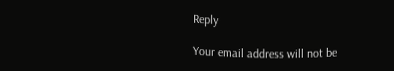Reply

Your email address will not be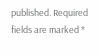published. Required fields are marked *